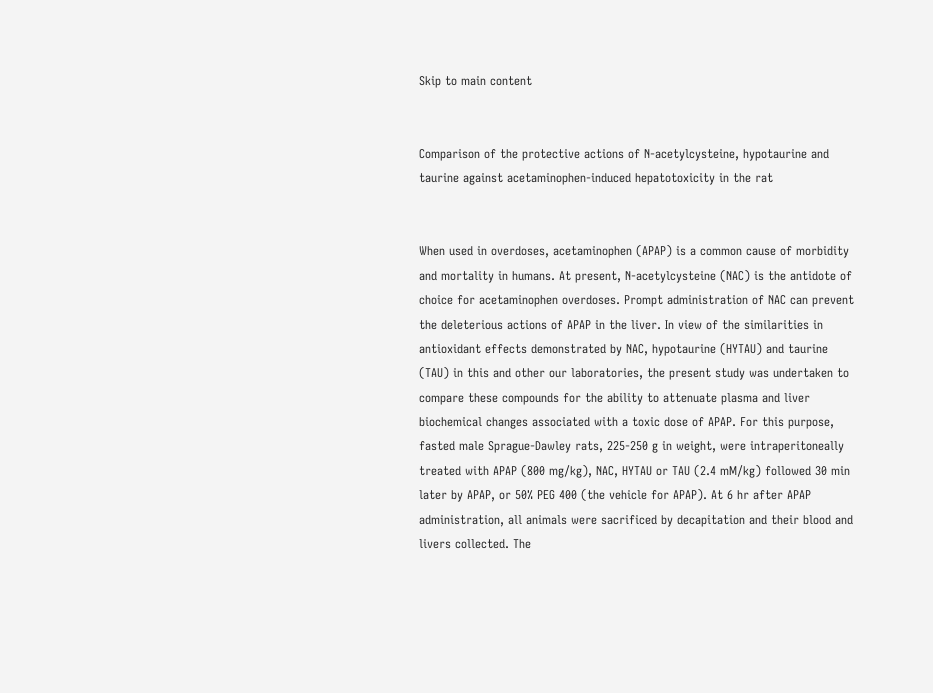Skip to main content


Comparison of the protective actions of N-acetylcysteine, hypotaurine and taurine against acetaminophen-induced hepatotoxicity in the rat


When used in overdoses, acetaminophen (APAP) is a common cause of morbidity and mortality in humans. At present, N-acetylcysteine (NAC) is the antidote of choice for acetaminophen overdoses. Prompt administration of NAC can prevent the deleterious actions of APAP in the liver. In view of the similarities in antioxidant effects demonstrated by NAC, hypotaurine (HYTAU) and taurine (TAU) in this and other our laboratories, the present study was undertaken to compare these compounds for the ability to attenuate plasma and liver biochemical changes associated with a toxic dose of APAP. For this purpose, fasted male Sprague-Dawley rats, 225-250 g in weight, were intraperitoneally treated with APAP (800 mg/kg), NAC, HYTAU or TAU (2.4 mM/kg) followed 30 min later by APAP, or 50% PEG 400 (the vehicle for APAP). At 6 hr after APAP administration, all animals were sacrificed by decapitation and their blood and livers collected. The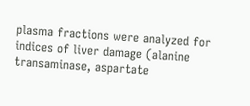plasma fractions were analyzed for indices of liver damage (alanine transaminase, aspartate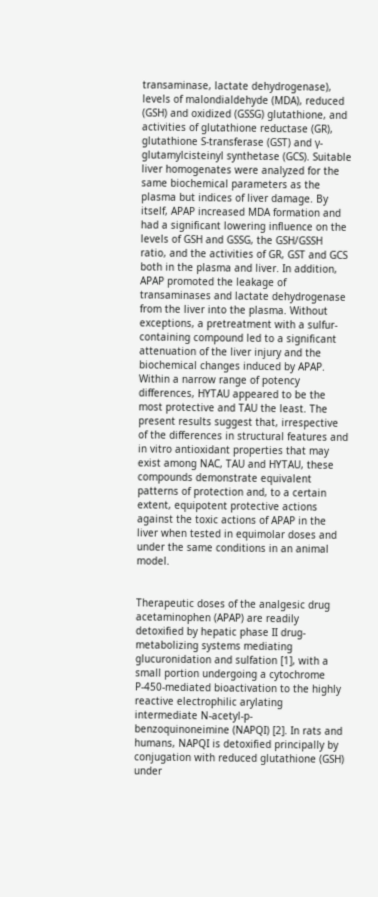transaminase, lactate dehydrogenase), levels of malondialdehyde (MDA), reduced (GSH) and oxidized (GSSG) glutathione, and activities of glutathione reductase (GR), glutathione S-transferase (GST) and γ-glutamylcisteinyl synthetase (GCS). Suitable liver homogenates were analyzed for the same biochemical parameters as the plasma but indices of liver damage. By itself, APAP increased MDA formation and had a significant lowering influence on the levels of GSH and GSSG, the GSH/GSSH ratio, and the activities of GR, GST and GCS both in the plasma and liver. In addition, APAP promoted the leakage of transaminases and lactate dehydrogenase from the liver into the plasma. Without exceptions, a pretreatment with a sulfur-containing compound led to a significant attenuation of the liver injury and the biochemical changes induced by APAP. Within a narrow range of potency differences, HYTAU appeared to be the most protective and TAU the least. The present results suggest that, irrespective of the differences in structural features and in vitro antioxidant properties that may exist among NAC, TAU and HYTAU, these compounds demonstrate equivalent patterns of protection and, to a certain extent, equipotent protective actions against the toxic actions of APAP in the liver when tested in equimolar doses and under the same conditions in an animal model.


Therapeutic doses of the analgesic drug acetaminophen (APAP) are readily detoxified by hepatic phase II drug-metabolizing systems mediating glucuronidation and sulfation [1], with a small portion undergoing a cytochrome P-450-mediated bioactivation to the highly reactive electrophilic arylating intermediate N-acetyl-p-benzoquinoneimine (NAPQI) [2]. In rats and humans, NAPQI is detoxified principally by conjugation with reduced glutathione (GSH) under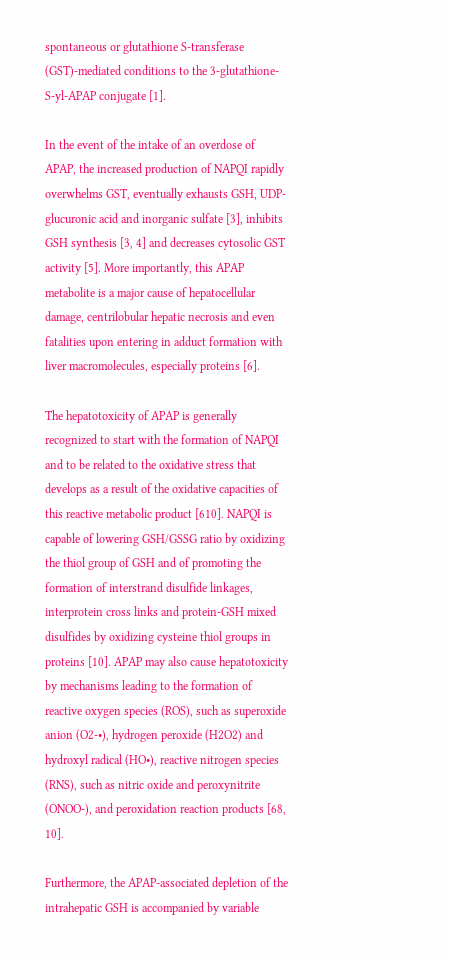spontaneous or glutathione S-transferase (GST)-mediated conditions to the 3-glutathione-S-yl-APAP conjugate [1].

In the event of the intake of an overdose of APAP, the increased production of NAPQI rapidly overwhelms GST, eventually exhausts GSH, UDP-glucuronic acid and inorganic sulfate [3], inhibits GSH synthesis [3, 4] and decreases cytosolic GST activity [5]. More importantly, this APAP metabolite is a major cause of hepatocellular damage, centrilobular hepatic necrosis and even fatalities upon entering in adduct formation with liver macromolecules, especially proteins [6].

The hepatotoxicity of APAP is generally recognized to start with the formation of NAPQI and to be related to the oxidative stress that develops as a result of the oxidative capacities of this reactive metabolic product [610]. NAPQI is capable of lowering GSH/GSSG ratio by oxidizing the thiol group of GSH and of promoting the formation of interstrand disulfide linkages, interprotein cross links and protein-GSH mixed disulfides by oxidizing cysteine thiol groups in proteins [10]. APAP may also cause hepatotoxicity by mechanisms leading to the formation of reactive oxygen species (ROS), such as superoxide anion (O2-•), hydrogen peroxide (H2O2) and hydroxyl radical (HO•), reactive nitrogen species (RNS), such as nitric oxide and peroxynitrite (ONOO-), and peroxidation reaction products [68, 10].

Furthermore, the APAP-associated depletion of the intrahepatic GSH is accompanied by variable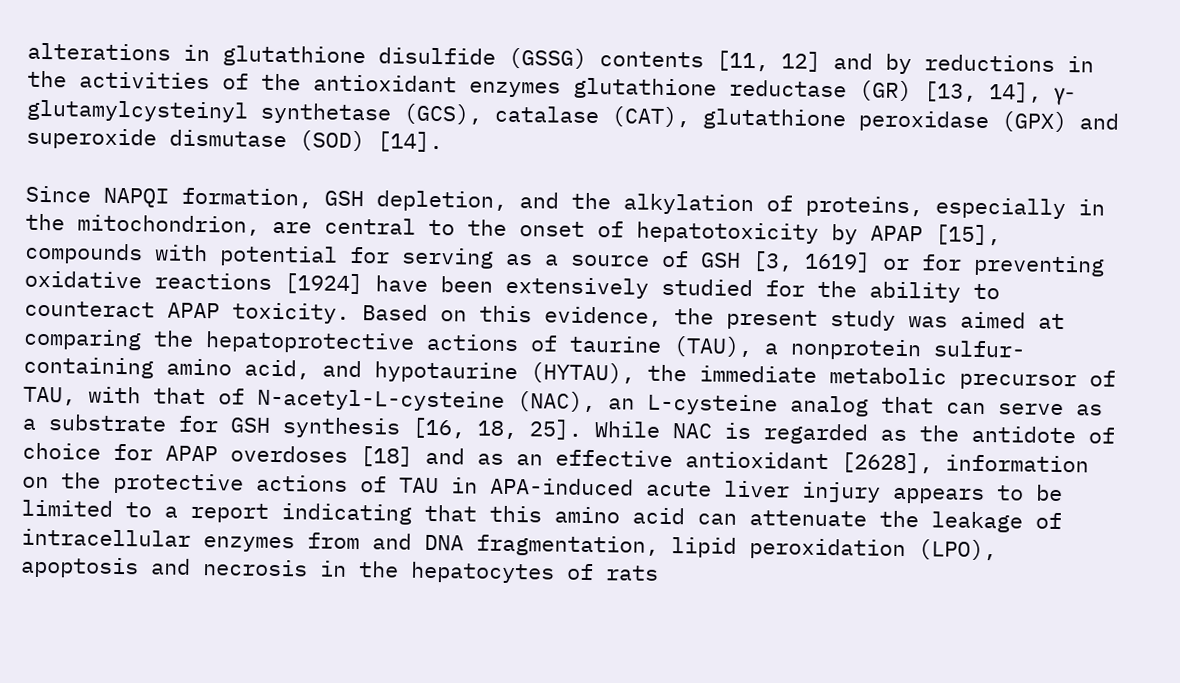alterations in glutathione disulfide (GSSG) contents [11, 12] and by reductions in the activities of the antioxidant enzymes glutathione reductase (GR) [13, 14], γ-glutamylcysteinyl synthetase (GCS), catalase (CAT), glutathione peroxidase (GPX) and superoxide dismutase (SOD) [14].

Since NAPQI formation, GSH depletion, and the alkylation of proteins, especially in the mitochondrion, are central to the onset of hepatotoxicity by APAP [15], compounds with potential for serving as a source of GSH [3, 1619] or for preventing oxidative reactions [1924] have been extensively studied for the ability to counteract APAP toxicity. Based on this evidence, the present study was aimed at comparing the hepatoprotective actions of taurine (TAU), a nonprotein sulfur-containing amino acid, and hypotaurine (HYTAU), the immediate metabolic precursor of TAU, with that of N-acetyl-L-cysteine (NAC), an L-cysteine analog that can serve as a substrate for GSH synthesis [16, 18, 25]. While NAC is regarded as the antidote of choice for APAP overdoses [18] and as an effective antioxidant [2628], information on the protective actions of TAU in APA-induced acute liver injury appears to be limited to a report indicating that this amino acid can attenuate the leakage of intracellular enzymes from and DNA fragmentation, lipid peroxidation (LPO), apoptosis and necrosis in the hepatocytes of rats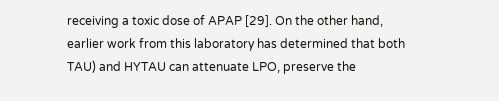receiving a toxic dose of APAP [29]. On the other hand, earlier work from this laboratory has determined that both TAU) and HYTAU can attenuate LPO, preserve the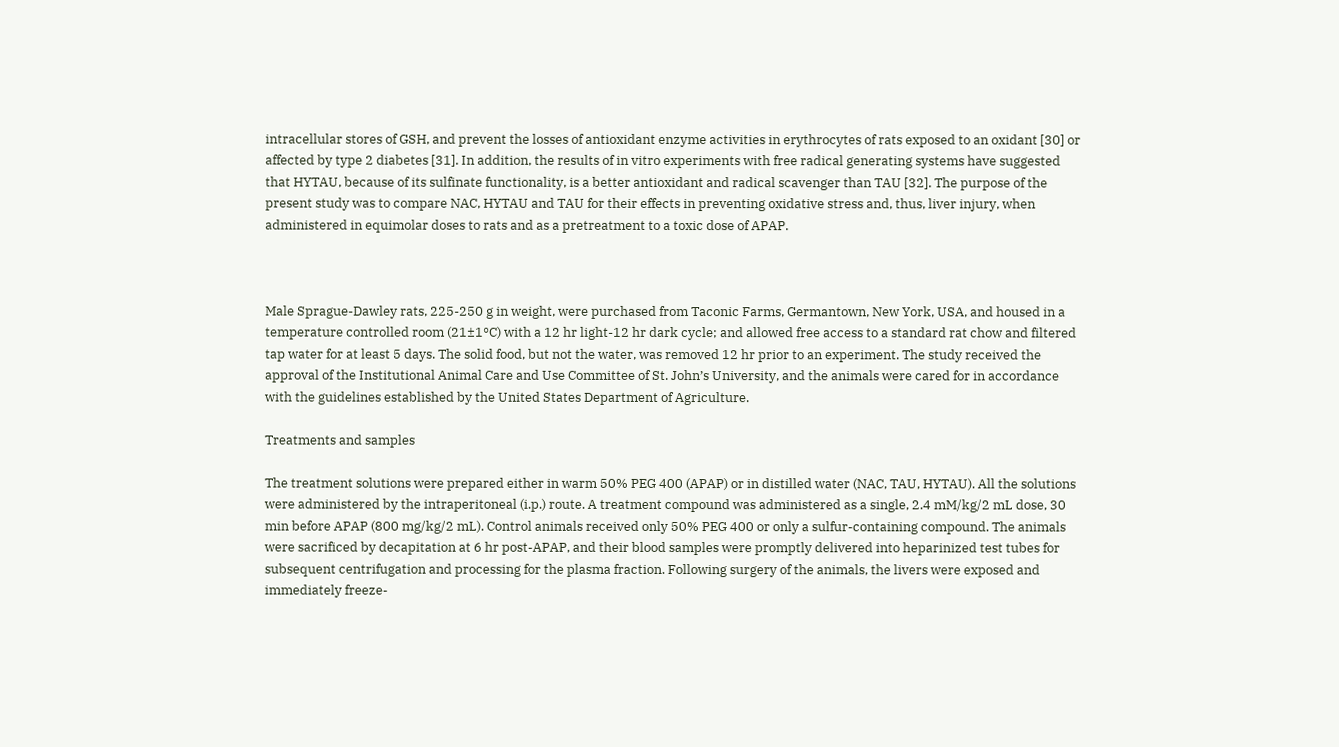intracellular stores of GSH, and prevent the losses of antioxidant enzyme activities in erythrocytes of rats exposed to an oxidant [30] or affected by type 2 diabetes [31]. In addition, the results of in vitro experiments with free radical generating systems have suggested that HYTAU, because of its sulfinate functionality, is a better antioxidant and radical scavenger than TAU [32]. The purpose of the present study was to compare NAC, HYTAU and TAU for their effects in preventing oxidative stress and, thus, liver injury, when administered in equimolar doses to rats and as a pretreatment to a toxic dose of APAP.



Male Sprague-Dawley rats, 225-250 g in weight, were purchased from Taconic Farms, Germantown, New York, USA, and housed in a temperature controlled room (21±1°C) with a 12 hr light-12 hr dark cycle; and allowed free access to a standard rat chow and filtered tap water for at least 5 days. The solid food, but not the water, was removed 12 hr prior to an experiment. The study received the approval of the Institutional Animal Care and Use Committee of St. John’s University, and the animals were cared for in accordance with the guidelines established by the United States Department of Agriculture.

Treatments and samples

The treatment solutions were prepared either in warm 50% PEG 400 (APAP) or in distilled water (NAC, TAU, HYTAU). All the solutions were administered by the intraperitoneal (i.p.) route. A treatment compound was administered as a single, 2.4 mM/kg/2 mL dose, 30 min before APAP (800 mg/kg/2 mL). Control animals received only 50% PEG 400 or only a sulfur-containing compound. The animals were sacrificed by decapitation at 6 hr post-APAP, and their blood samples were promptly delivered into heparinized test tubes for subsequent centrifugation and processing for the plasma fraction. Following surgery of the animals, the livers were exposed and immediately freeze-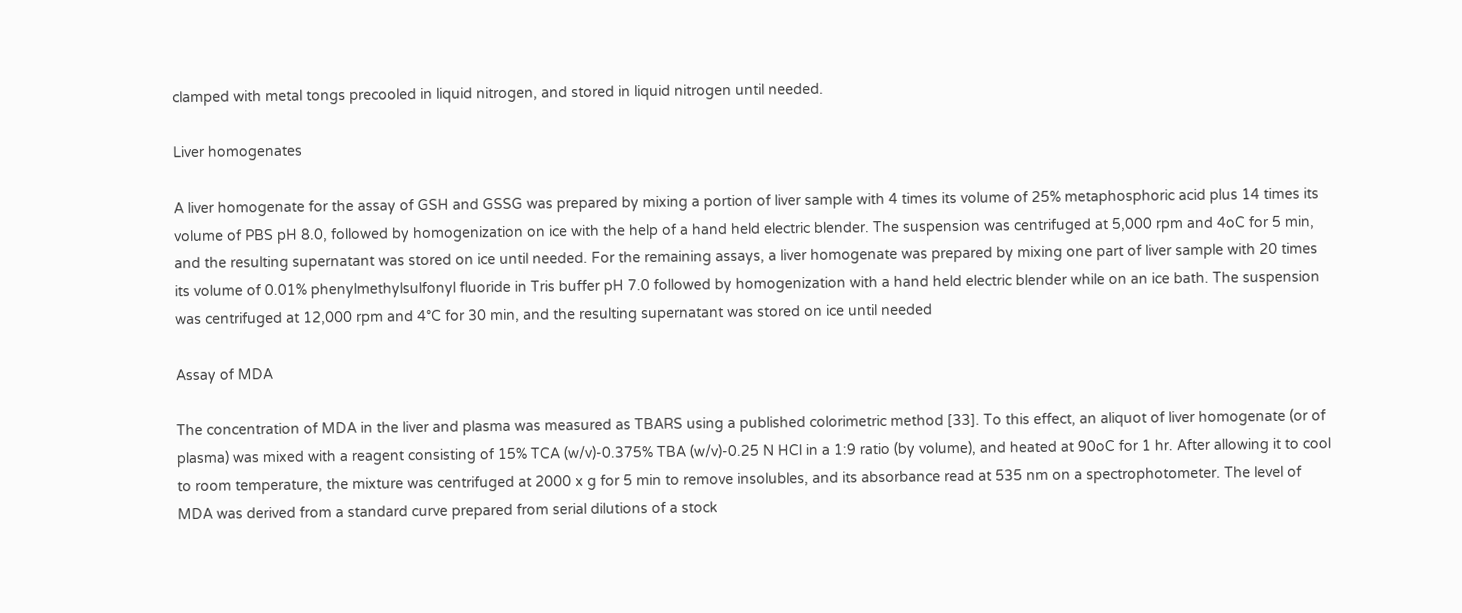clamped with metal tongs precooled in liquid nitrogen, and stored in liquid nitrogen until needed.

Liver homogenates

A liver homogenate for the assay of GSH and GSSG was prepared by mixing a portion of liver sample with 4 times its volume of 25% metaphosphoric acid plus 14 times its volume of PBS pH 8.0, followed by homogenization on ice with the help of a hand held electric blender. The suspension was centrifuged at 5,000 rpm and 4oC for 5 min, and the resulting supernatant was stored on ice until needed. For the remaining assays, a liver homogenate was prepared by mixing one part of liver sample with 20 times its volume of 0.01% phenylmethylsulfonyl fluoride in Tris buffer pH 7.0 followed by homogenization with a hand held electric blender while on an ice bath. The suspension was centrifuged at 12,000 rpm and 4°C for 30 min, and the resulting supernatant was stored on ice until needed

Assay of MDA

The concentration of MDA in the liver and plasma was measured as TBARS using a published colorimetric method [33]. To this effect, an aliquot of liver homogenate (or of plasma) was mixed with a reagent consisting of 15% TCA (w/v)-0.375% TBA (w/v)-0.25 N HCl in a 1:9 ratio (by volume), and heated at 90oC for 1 hr. After allowing it to cool to room temperature, the mixture was centrifuged at 2000 x g for 5 min to remove insolubles, and its absorbance read at 535 nm on a spectrophotometer. The level of MDA was derived from a standard curve prepared from serial dilutions of a stock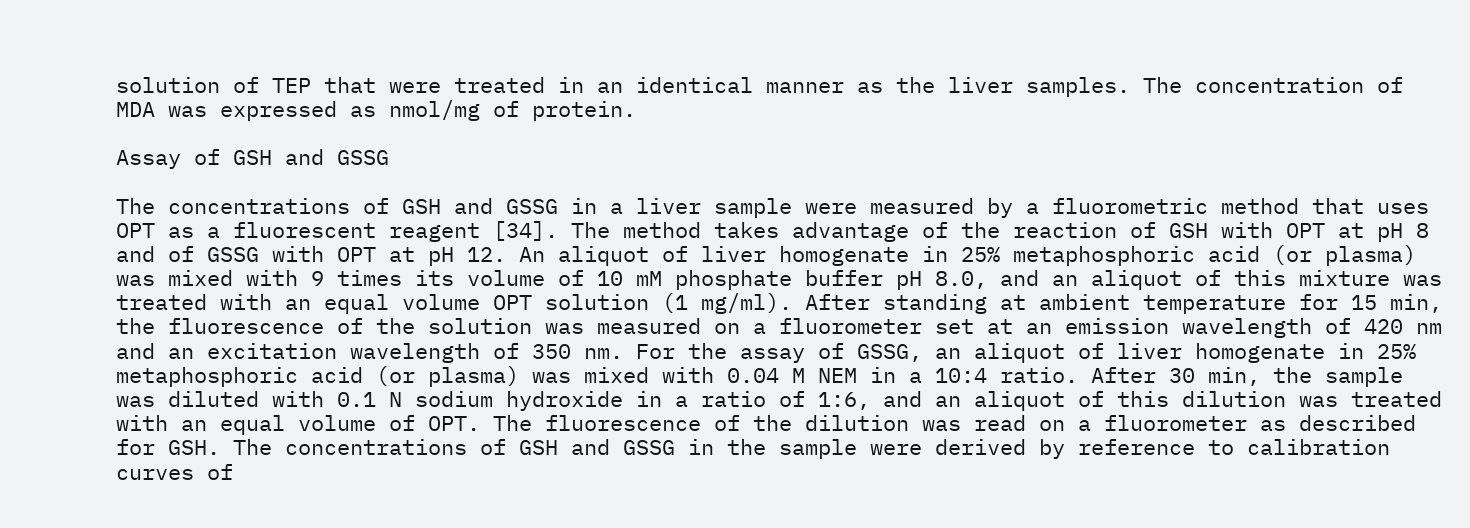solution of TEP that were treated in an identical manner as the liver samples. The concentration of MDA was expressed as nmol/mg of protein.

Assay of GSH and GSSG

The concentrations of GSH and GSSG in a liver sample were measured by a fluorometric method that uses OPT as a fluorescent reagent [34]. The method takes advantage of the reaction of GSH with OPT at pH 8 and of GSSG with OPT at pH 12. An aliquot of liver homogenate in 25% metaphosphoric acid (or plasma) was mixed with 9 times its volume of 10 mM phosphate buffer pH 8.0, and an aliquot of this mixture was treated with an equal volume OPT solution (1 mg/ml). After standing at ambient temperature for 15 min, the fluorescence of the solution was measured on a fluorometer set at an emission wavelength of 420 nm and an excitation wavelength of 350 nm. For the assay of GSSG, an aliquot of liver homogenate in 25% metaphosphoric acid (or plasma) was mixed with 0.04 M NEM in a 10:4 ratio. After 30 min, the sample was diluted with 0.1 N sodium hydroxide in a ratio of 1:6, and an aliquot of this dilution was treated with an equal volume of OPT. The fluorescence of the dilution was read on a fluorometer as described for GSH. The concentrations of GSH and GSSG in the sample were derived by reference to calibration curves of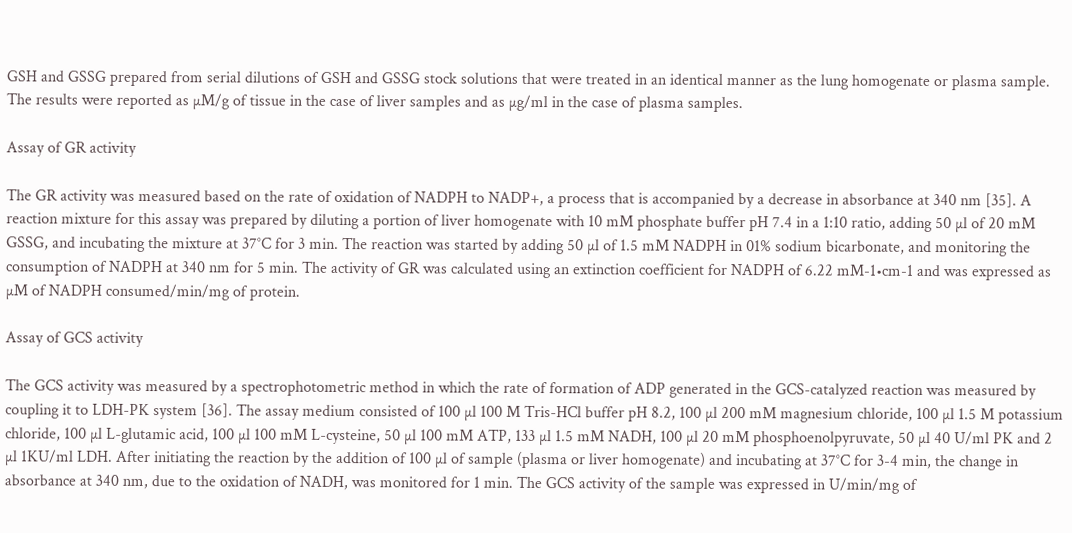GSH and GSSG prepared from serial dilutions of GSH and GSSG stock solutions that were treated in an identical manner as the lung homogenate or plasma sample. The results were reported as µM/g of tissue in the case of liver samples and as µg/ml in the case of plasma samples.

Assay of GR activity

The GR activity was measured based on the rate of oxidation of NADPH to NADP+, a process that is accompanied by a decrease in absorbance at 340 nm [35]. A reaction mixture for this assay was prepared by diluting a portion of liver homogenate with 10 mM phosphate buffer pH 7.4 in a 1:10 ratio, adding 50 µl of 20 mM GSSG, and incubating the mixture at 37°C for 3 min. The reaction was started by adding 50 µl of 1.5 mM NADPH in 01% sodium bicarbonate, and monitoring the consumption of NADPH at 340 nm for 5 min. The activity of GR was calculated using an extinction coefficient for NADPH of 6.22 mM-1•cm-1 and was expressed as µM of NADPH consumed/min/mg of protein.

Assay of GCS activity

The GCS activity was measured by a spectrophotometric method in which the rate of formation of ADP generated in the GCS-catalyzed reaction was measured by coupling it to LDH-PK system [36]. The assay medium consisted of 100 µl 100 M Tris-HCl buffer pH 8.2, 100 µl 200 mM magnesium chloride, 100 µl 1.5 M potassium chloride, 100 µl L-glutamic acid, 100 µl 100 mM L-cysteine, 50 µl 100 mM ATP, 133 µl 1.5 mM NADH, 100 µl 20 mM phosphoenolpyruvate, 50 µl 40 U/ml PK and 2 µl 1KU/ml LDH. After initiating the reaction by the addition of 100 µl of sample (plasma or liver homogenate) and incubating at 37°C for 3-4 min, the change in absorbance at 340 nm, due to the oxidation of NADH, was monitored for 1 min. The GCS activity of the sample was expressed in U/min/mg of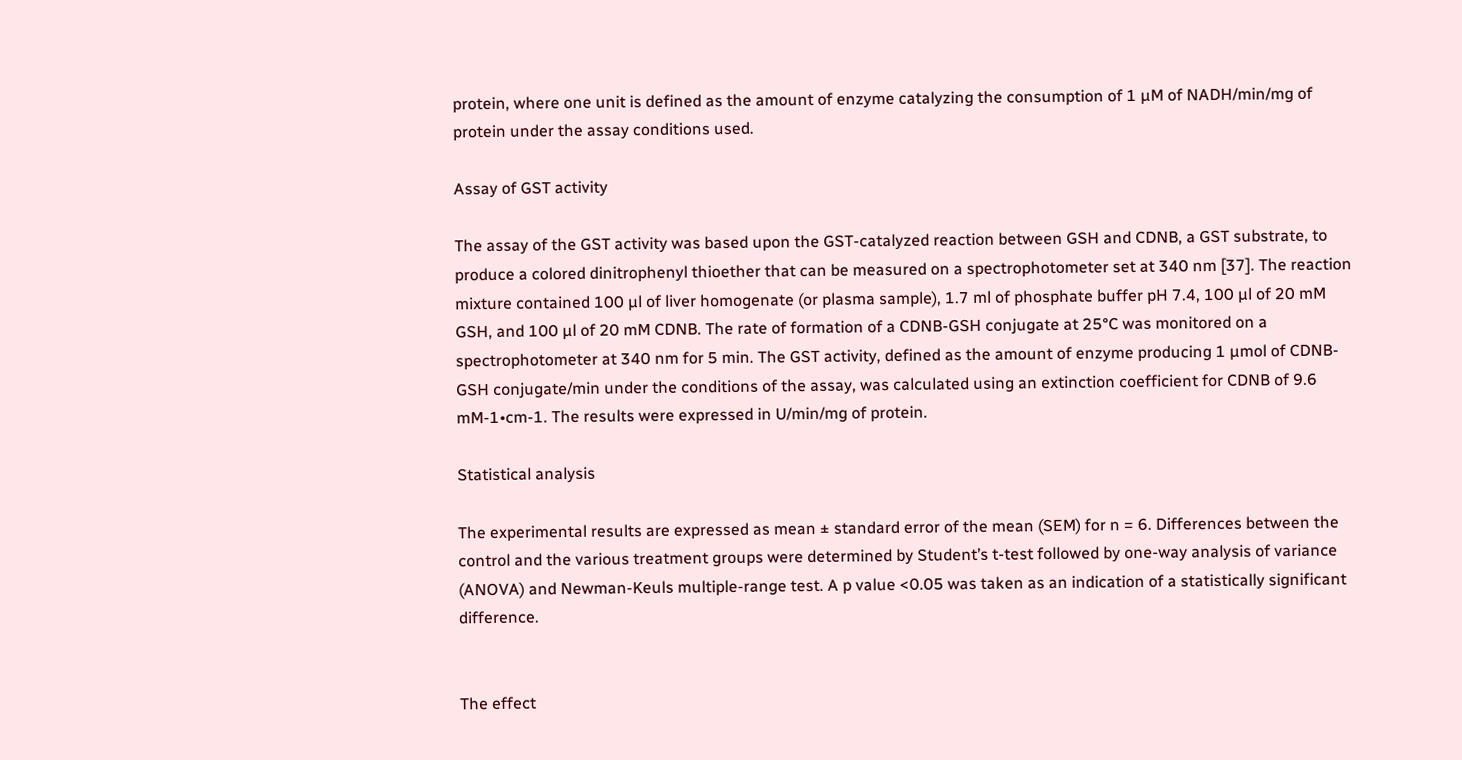protein, where one unit is defined as the amount of enzyme catalyzing the consumption of 1 µM of NADH/min/mg of protein under the assay conditions used.

Assay of GST activity

The assay of the GST activity was based upon the GST-catalyzed reaction between GSH and CDNB, a GST substrate, to produce a colored dinitrophenyl thioether that can be measured on a spectrophotometer set at 340 nm [37]. The reaction mixture contained 100 µl of liver homogenate (or plasma sample), 1.7 ml of phosphate buffer pH 7.4, 100 µl of 20 mM GSH, and 100 µl of 20 mM CDNB. The rate of formation of a CDNB-GSH conjugate at 25°C was monitored on a spectrophotometer at 340 nm for 5 min. The GST activity, defined as the amount of enzyme producing 1 µmol of CDNB-GSH conjugate/min under the conditions of the assay, was calculated using an extinction coefficient for CDNB of 9.6 mM-1•cm-1. The results were expressed in U/min/mg of protein.

Statistical analysis

The experimental results are expressed as mean ± standard error of the mean (SEM) for n = 6. Differences between the control and the various treatment groups were determined by Student’s t-test followed by one-way analysis of variance (ANOVA) and Newman-Keuls multiple-range test. A p value <0.05 was taken as an indication of a statistically significant difference.


The effect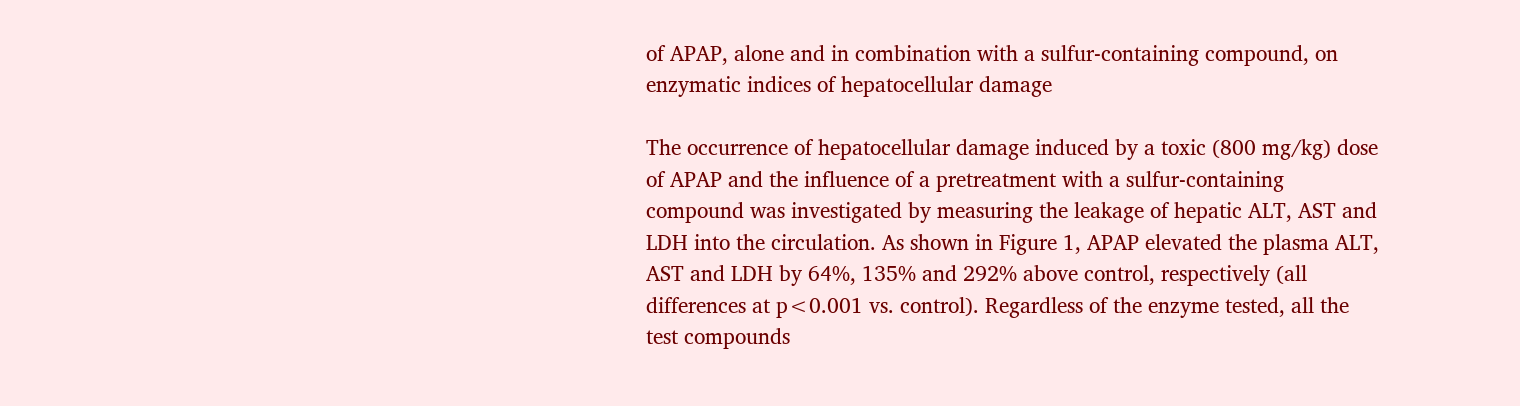of APAP, alone and in combination with a sulfur-containing compound, on enzymatic indices of hepatocellular damage

The occurrence of hepatocellular damage induced by a toxic (800 mg/kg) dose of APAP and the influence of a pretreatment with a sulfur-containing compound was investigated by measuring the leakage of hepatic ALT, AST and LDH into the circulation. As shown in Figure 1, APAP elevated the plasma ALT, AST and LDH by 64%, 135% and 292% above control, respectively (all differences at p<0.001 vs. control). Regardless of the enzyme tested, all the test compounds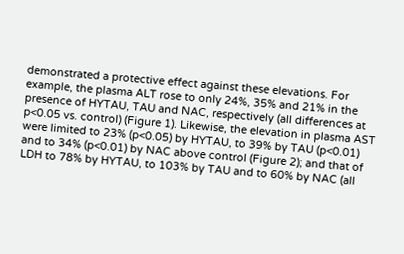demonstrated a protective effect against these elevations. For example, the plasma ALT rose to only 24%, 35% and 21% in the presence of HYTAU, TAU and NAC, respectively (all differences at p<0.05 vs. control) (Figure 1). Likewise, the elevation in plasma AST were limited to 23% (p<0.05) by HYTAU, to 39% by TAU (p<0.01) and to 34% (p<0.01) by NAC above control (Figure 2); and that of LDH to 78% by HYTAU, to 103% by TAU and to 60% by NAC (all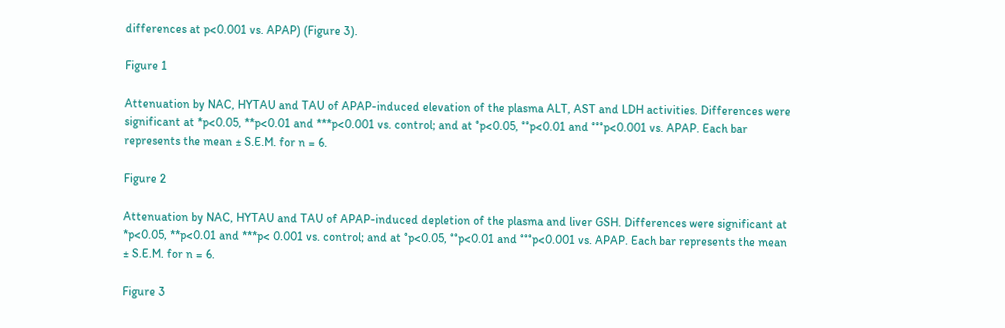differences at p<0.001 vs. APAP) (Figure 3).

Figure 1

Attenuation by NAC, HYTAU and TAU of APAP-induced elevation of the plasma ALT, AST and LDH activities. Differences were significant at *p<0.05, **p<0.01 and ***p<0.001 vs. control; and at °p<0.05, °°p<0.01 and °°°p<0.001 vs. APAP. Each bar represents the mean ± S.E.M. for n = 6.

Figure 2

Attenuation by NAC, HYTAU and TAU of APAP-induced depletion of the plasma and liver GSH. Differences were significant at *p<0.05, **p<0.01 and ***p< 0.001 vs. control; and at °p<0.05, °°p<0.01 and °°°p<0.001 vs. APAP. Each bar represents the mean ± S.E.M. for n = 6.

Figure 3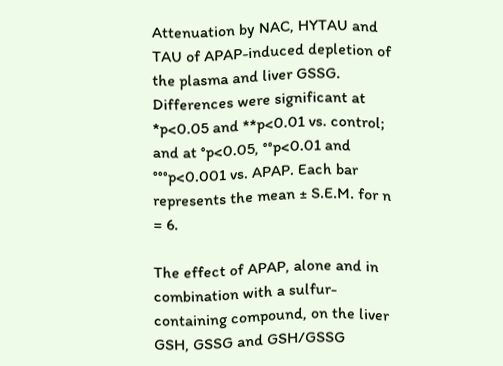Attenuation by NAC, HYTAU and TAU of APAP-induced depletion of the plasma and liver GSSG. Differences were significant at *p<0.05 and **p<0.01 vs. control; and at °p<0.05, °°p<0.01 and °°°p<0.001 vs. APAP. Each bar represents the mean ± S.E.M. for n = 6.

The effect of APAP, alone and in combination with a sulfur-containing compound, on the liver GSH, GSSG and GSH/GSSG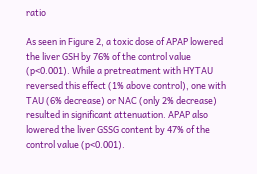ratio

As seen in Figure 2, a toxic dose of APAP lowered the liver GSH by 76% of the control value (p<0.001). While a pretreatment with HYTAU reversed this effect (1% above control), one with TAU (6% decrease) or NAC (only 2% decrease) resulted in significant attenuation. APAP also lowered the liver GSSG content by 47% of the control value (p<0.001).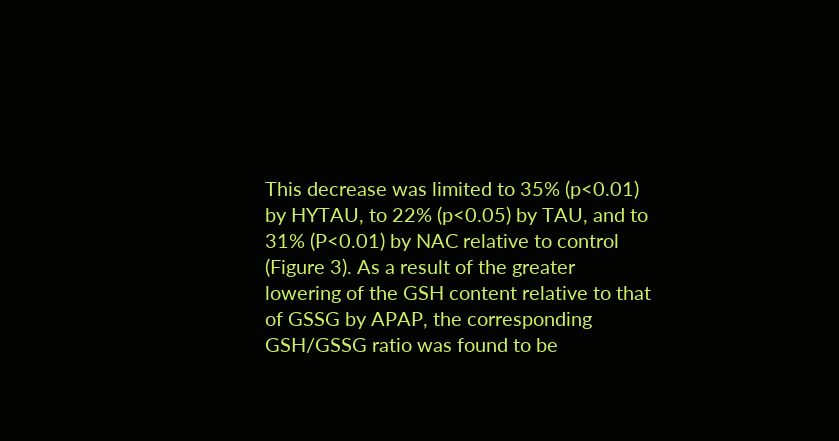This decrease was limited to 35% (p<0.01) by HYTAU, to 22% (p<0.05) by TAU, and to 31% (P<0.01) by NAC relative to control (Figure 3). As a result of the greater lowering of the GSH content relative to that of GSSG by APAP, the corresponding GSH/GSSG ratio was found to be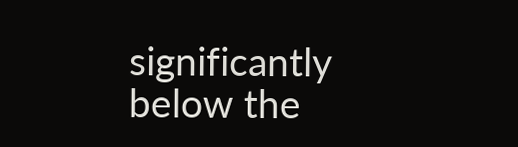significantly below the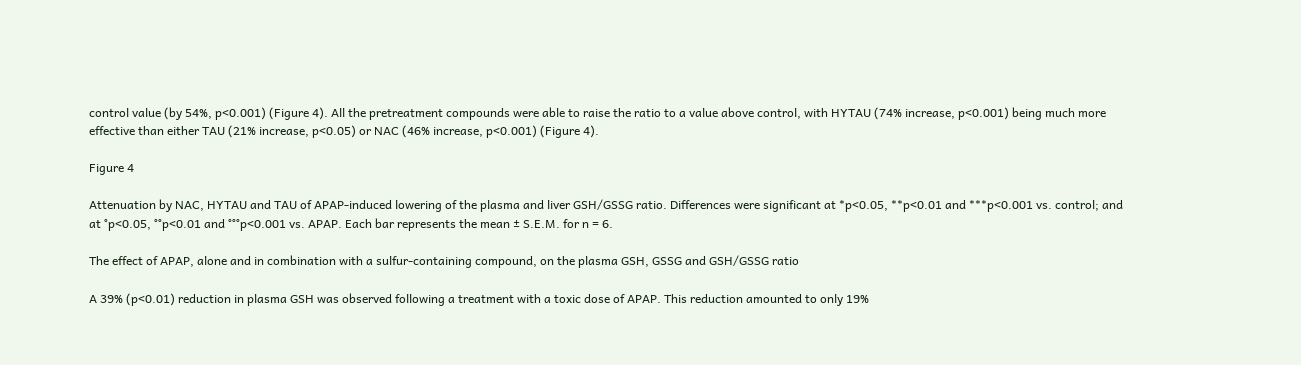control value (by 54%, p<0.001) (Figure 4). All the pretreatment compounds were able to raise the ratio to a value above control, with HYTAU (74% increase, p<0.001) being much more effective than either TAU (21% increase, p<0.05) or NAC (46% increase, p<0.001) (Figure 4).

Figure 4

Attenuation by NAC, HYTAU and TAU of APAP-induced lowering of the plasma and liver GSH/GSSG ratio. Differences were significant at *p<0.05, **p<0.01 and ***p<0.001 vs. control; and at °p<0.05, °°p<0.01 and °°°p<0.001 vs. APAP. Each bar represents the mean ± S.E.M. for n = 6.

The effect of APAP, alone and in combination with a sulfur-containing compound, on the plasma GSH, GSSG and GSH/GSSG ratio

A 39% (p<0.01) reduction in plasma GSH was observed following a treatment with a toxic dose of APAP. This reduction amounted to only 19%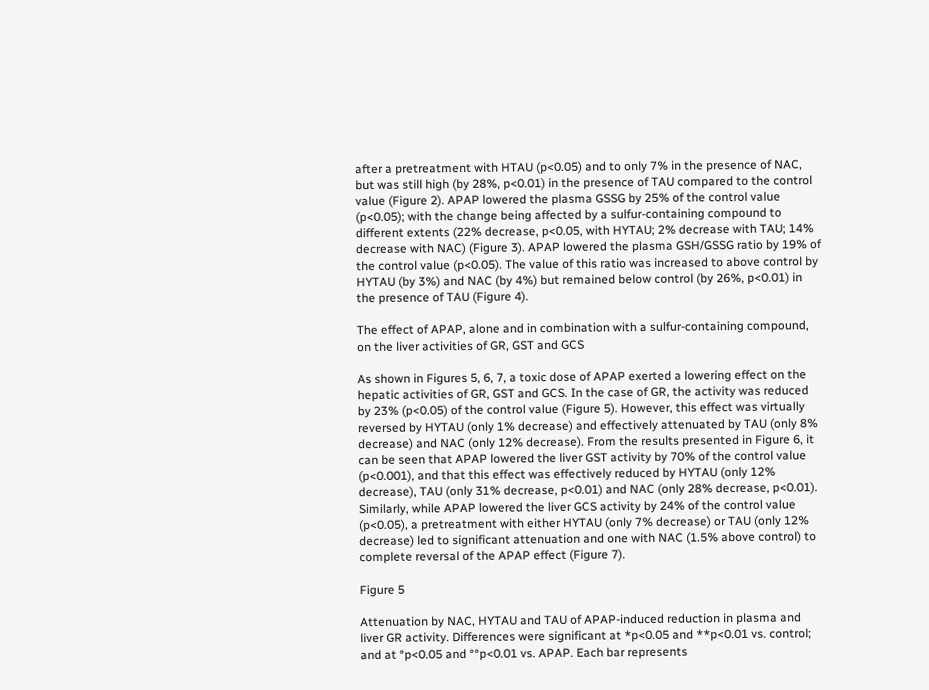after a pretreatment with HTAU (p<0.05) and to only 7% in the presence of NAC, but was still high (by 28%, p<0.01) in the presence of TAU compared to the control value (Figure 2). APAP lowered the plasma GSSG by 25% of the control value (p<0.05); with the change being affected by a sulfur-containing compound to different extents (22% decrease, p<0.05, with HYTAU; 2% decrease with TAU; 14% decrease with NAC) (Figure 3). APAP lowered the plasma GSH/GSSG ratio by 19% of the control value (p<0.05). The value of this ratio was increased to above control by HYTAU (by 3%) and NAC (by 4%) but remained below control (by 26%, p<0.01) in the presence of TAU (Figure 4).

The effect of APAP, alone and in combination with a sulfur-containing compound, on the liver activities of GR, GST and GCS

As shown in Figures 5, 6, 7, a toxic dose of APAP exerted a lowering effect on the hepatic activities of GR, GST and GCS. In the case of GR, the activity was reduced by 23% (p<0.05) of the control value (Figure 5). However, this effect was virtually reversed by HYTAU (only 1% decrease) and effectively attenuated by TAU (only 8% decrease) and NAC (only 12% decrease). From the results presented in Figure 6, it can be seen that APAP lowered the liver GST activity by 70% of the control value (p<0.001), and that this effect was effectively reduced by HYTAU (only 12% decrease), TAU (only 31% decrease, p<0.01) and NAC (only 28% decrease, p<0.01). Similarly, while APAP lowered the liver GCS activity by 24% of the control value (p<0.05), a pretreatment with either HYTAU (only 7% decrease) or TAU (only 12% decrease) led to significant attenuation and one with NAC (1.5% above control) to complete reversal of the APAP effect (Figure 7).

Figure 5

Attenuation by NAC, HYTAU and TAU of APAP-induced reduction in plasma and liver GR activity. Differences were significant at *p<0.05 and **p<0.01 vs. control; and at °p<0.05 and °°p<0.01 vs. APAP. Each bar represents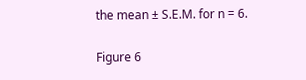the mean ± S.E.M. for n = 6.

Figure 6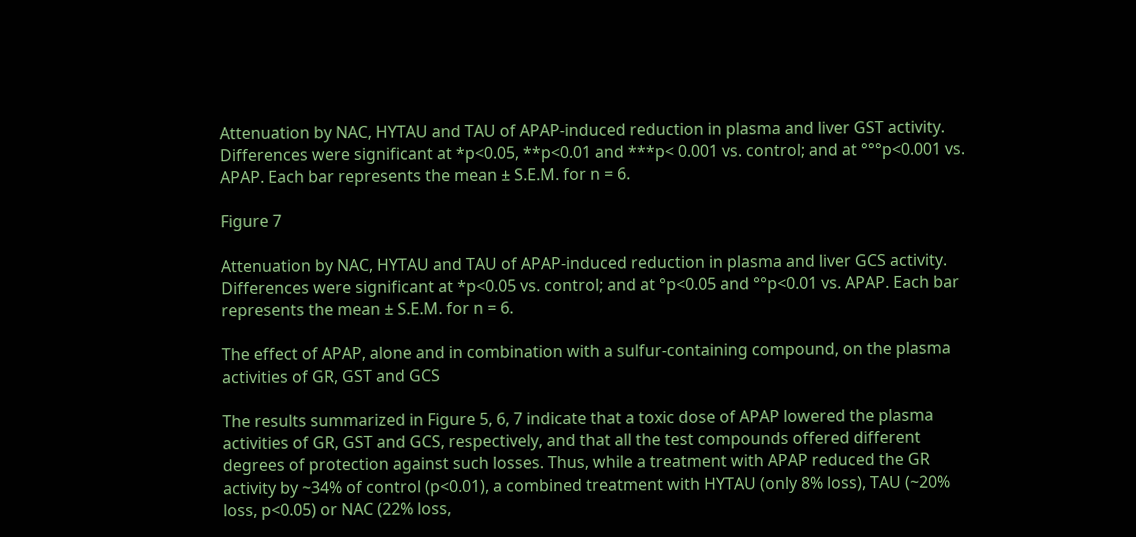Attenuation by NAC, HYTAU and TAU of APAP-induced reduction in plasma and liver GST activity. Differences were significant at *p<0.05, **p<0.01 and ***p< 0.001 vs. control; and at °°°p<0.001 vs. APAP. Each bar represents the mean ± S.E.M. for n = 6.

Figure 7

Attenuation by NAC, HYTAU and TAU of APAP-induced reduction in plasma and liver GCS activity. Differences were significant at *p<0.05 vs. control; and at °p<0.05 and °°p<0.01 vs. APAP. Each bar represents the mean ± S.E.M. for n = 6.

The effect of APAP, alone and in combination with a sulfur-containing compound, on the plasma activities of GR, GST and GCS

The results summarized in Figure 5, 6, 7 indicate that a toxic dose of APAP lowered the plasma activities of GR, GST and GCS, respectively, and that all the test compounds offered different degrees of protection against such losses. Thus, while a treatment with APAP reduced the GR activity by ~34% of control (p<0.01), a combined treatment with HYTAU (only 8% loss), TAU (~20% loss, p<0.05) or NAC (22% loss,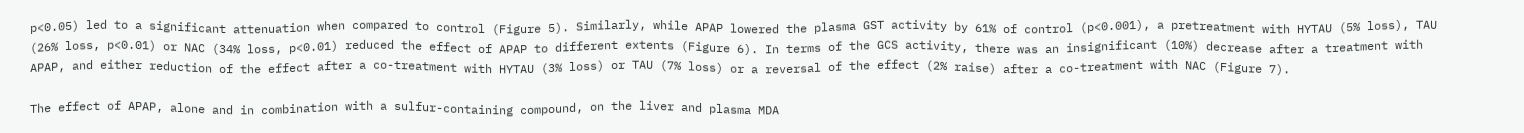p<0.05) led to a significant attenuation when compared to control (Figure 5). Similarly, while APAP lowered the plasma GST activity by 61% of control (p<0.001), a pretreatment with HYTAU (5% loss), TAU (26% loss, p<0.01) or NAC (34% loss, p<0.01) reduced the effect of APAP to different extents (Figure 6). In terms of the GCS activity, there was an insignificant (10%) decrease after a treatment with APAP, and either reduction of the effect after a co-treatment with HYTAU (3% loss) or TAU (7% loss) or a reversal of the effect (2% raise) after a co-treatment with NAC (Figure 7).

The effect of APAP, alone and in combination with a sulfur-containing compound, on the liver and plasma MDA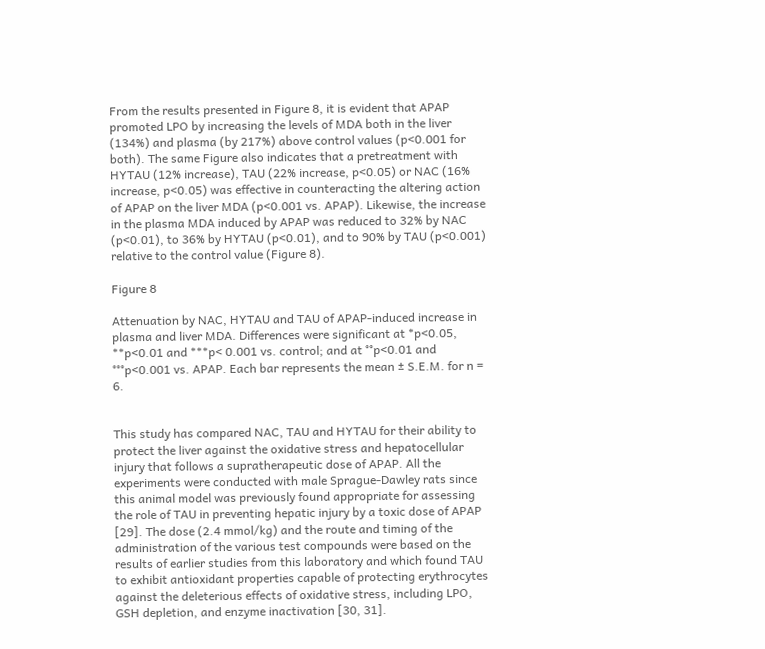From the results presented in Figure 8, it is evident that APAP promoted LPO by increasing the levels of MDA both in the liver (134%) and plasma (by 217%) above control values (p<0.001 for both). The same Figure also indicates that a pretreatment with HYTAU (12% increase), TAU (22% increase, p<0.05) or NAC (16% increase, p<0.05) was effective in counteracting the altering action of APAP on the liver MDA (p<0.001 vs. APAP). Likewise, the increase in the plasma MDA induced by APAP was reduced to 32% by NAC (p<0.01), to 36% by HYTAU (p<0.01), and to 90% by TAU (p<0.001) relative to the control value (Figure 8).

Figure 8

Attenuation by NAC, HYTAU and TAU of APAP-induced increase in plasma and liver MDA. Differences were significant at *p<0.05, **p<0.01 and ***p< 0.001 vs. control; and at °°p<0.01 and °°°p<0.001 vs. APAP. Each bar represents the mean ± S.E.M. for n = 6.


This study has compared NAC, TAU and HYTAU for their ability to protect the liver against the oxidative stress and hepatocellular injury that follows a supratherapeutic dose of APAP. All the experiments were conducted with male Sprague-Dawley rats since this animal model was previously found appropriate for assessing the role of TAU in preventing hepatic injury by a toxic dose of APAP [29]. The dose (2.4 mmol/kg) and the route and timing of the administration of the various test compounds were based on the results of earlier studies from this laboratory and which found TAU to exhibit antioxidant properties capable of protecting erythrocytes against the deleterious effects of oxidative stress, including LPO, GSH depletion, and enzyme inactivation [30, 31].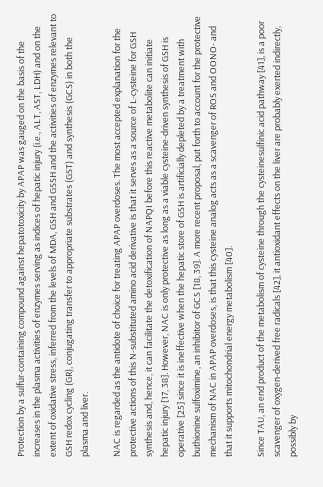Protection by a sulfur-containing compound against hepatotoxicity by APAP was gauged on the basis of the increases in the plasma activities of enzymes serving as indices of hepatic injury (i.e., ALT, AST, LDH) and on the extent of oxidative stress, inferred from the levels of MDA, GSH and GSSH and the activities of enzymes relevant to GSH redox cycling (GR), conjugating transfer to appropriate substrates (GST) and synthesis (GCS) in both the plasma and liver.

NAC is regarded as the antidote of choice for treating APAP overdoses. The most accepted explanation for the protective actions of this N-substituted amino acid derivative is that it serves as a source of L-cysteine for GSH synthesis and, hence, it can facilitate the detoxification of NAPQI before this reactive metabolite can initiate hepatic injury [17, 38]. However, NAC is only protective as long as a viable cysteine-driven synthesis of GSH is operative [25] since it is ineffective when the hepatic store of GSH is artificially depleted by a treatment with buthionine sulfoximine, an inhibitor of GCS [18, 39]. A more recent proposal, put forth to account for the protective mechanism of NAC in APAP overdoses, is that this cysteine analog acts as a scavenger of ROS and OONO- and that it supports mitochondrial energy metabolism [40].

Since TAU, an end product of the metabolism of cysteine through the cysteinesulfinic acid pathway [41], is a poor scavenger of oxygen-derived free radicals [42], it antioxidant effects on the liver are probably exerted indirectly, possibly by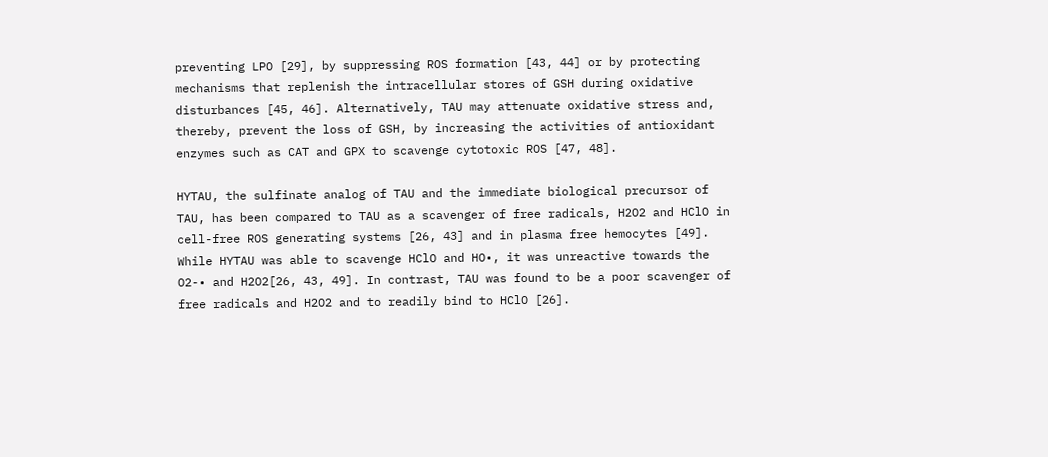preventing LPO [29], by suppressing ROS formation [43, 44] or by protecting mechanisms that replenish the intracellular stores of GSH during oxidative disturbances [45, 46]. Alternatively, TAU may attenuate oxidative stress and, thereby, prevent the loss of GSH, by increasing the activities of antioxidant enzymes such as CAT and GPX to scavenge cytotoxic ROS [47, 48].

HYTAU, the sulfinate analog of TAU and the immediate biological precursor of TAU, has been compared to TAU as a scavenger of free radicals, H2O2 and HClO in cell-free ROS generating systems [26, 43] and in plasma free hemocytes [49]. While HYTAU was able to scavenge HClO and HO•, it was unreactive towards the O2-• and H2O2[26, 43, 49]. In contrast, TAU was found to be a poor scavenger of free radicals and H2O2 and to readily bind to HClO [26].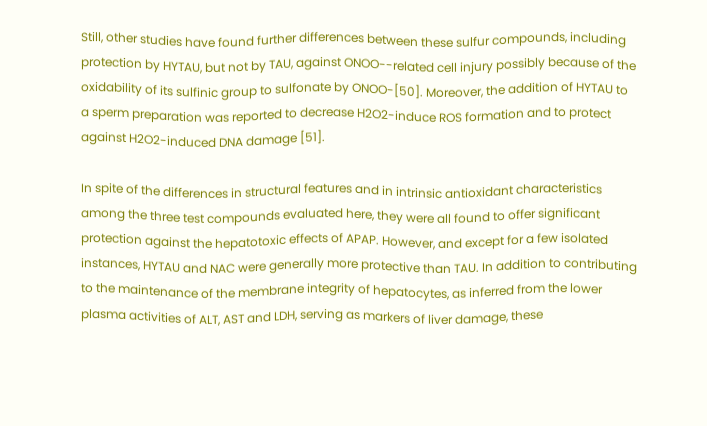Still, other studies have found further differences between these sulfur compounds, including protection by HYTAU, but not by TAU, against ONOO--related cell injury possibly because of the oxidability of its sulfinic group to sulfonate by ONOO-[50]. Moreover, the addition of HYTAU to a sperm preparation was reported to decrease H2O2-induce ROS formation and to protect against H2O2-induced DNA damage [51].

In spite of the differences in structural features and in intrinsic antioxidant characteristics among the three test compounds evaluated here, they were all found to offer significant protection against the hepatotoxic effects of APAP. However, and except for a few isolated instances, HYTAU and NAC were generally more protective than TAU. In addition to contributing to the maintenance of the membrane integrity of hepatocytes, as inferred from the lower plasma activities of ALT, AST and LDH, serving as markers of liver damage, these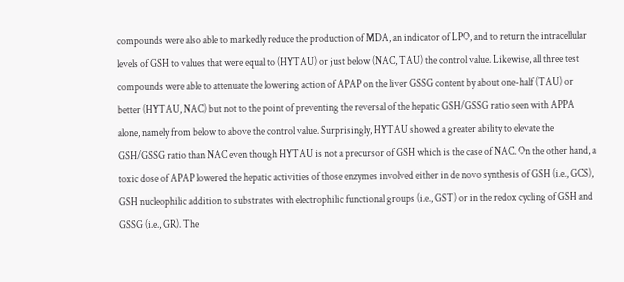compounds were also able to markedly reduce the production of MDA, an indicator of LPO, and to return the intracellular levels of GSH to values that were equal to (HYTAU) or just below (NAC, TAU) the control value. Likewise, all three test compounds were able to attenuate the lowering action of APAP on the liver GSSG content by about one-half (TAU) or better (HYTAU, NAC) but not to the point of preventing the reversal of the hepatic GSH/GSSG ratio seen with APPA alone, namely from below to above the control value. Surprisingly, HYTAU showed a greater ability to elevate the GSH/GSSG ratio than NAC even though HYTAU is not a precursor of GSH which is the case of NAC. On the other hand, a toxic dose of APAP lowered the hepatic activities of those enzymes involved either in de novo synthesis of GSH (i.e., GCS), GSH nucleophilic addition to substrates with electrophilic functional groups (i.e., GST) or in the redox cycling of GSH and GSSG (i.e., GR). The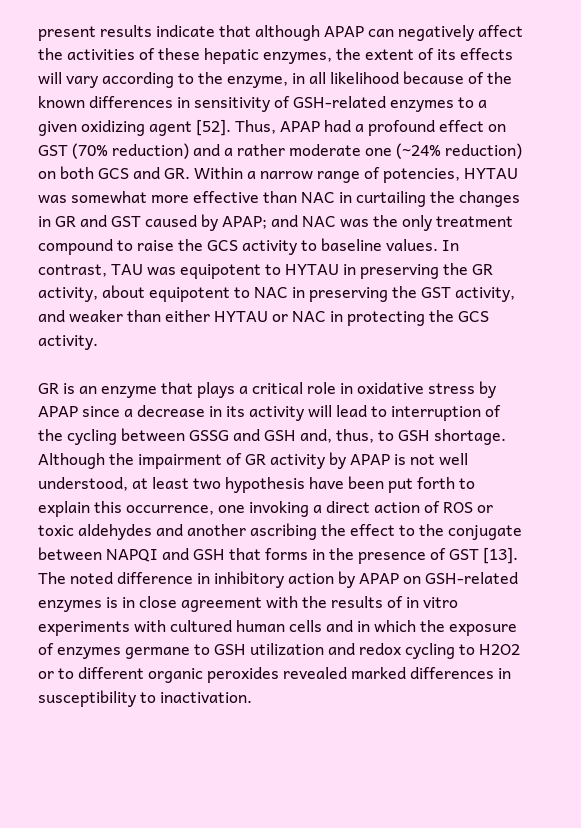present results indicate that although APAP can negatively affect the activities of these hepatic enzymes, the extent of its effects will vary according to the enzyme, in all likelihood because of the known differences in sensitivity of GSH-related enzymes to a given oxidizing agent [52]. Thus, APAP had a profound effect on GST (70% reduction) and a rather moderate one (~24% reduction) on both GCS and GR. Within a narrow range of potencies, HYTAU was somewhat more effective than NAC in curtailing the changes in GR and GST caused by APAP; and NAC was the only treatment compound to raise the GCS activity to baseline values. In contrast, TAU was equipotent to HYTAU in preserving the GR activity, about equipotent to NAC in preserving the GST activity, and weaker than either HYTAU or NAC in protecting the GCS activity.

GR is an enzyme that plays a critical role in oxidative stress by APAP since a decrease in its activity will lead to interruption of the cycling between GSSG and GSH and, thus, to GSH shortage. Although the impairment of GR activity by APAP is not well understood, at least two hypothesis have been put forth to explain this occurrence, one invoking a direct action of ROS or toxic aldehydes and another ascribing the effect to the conjugate between NAPQI and GSH that forms in the presence of GST [13]. The noted difference in inhibitory action by APAP on GSH-related enzymes is in close agreement with the results of in vitro experiments with cultured human cells and in which the exposure of enzymes germane to GSH utilization and redox cycling to H2O2 or to different organic peroxides revealed marked differences in susceptibility to inactivation.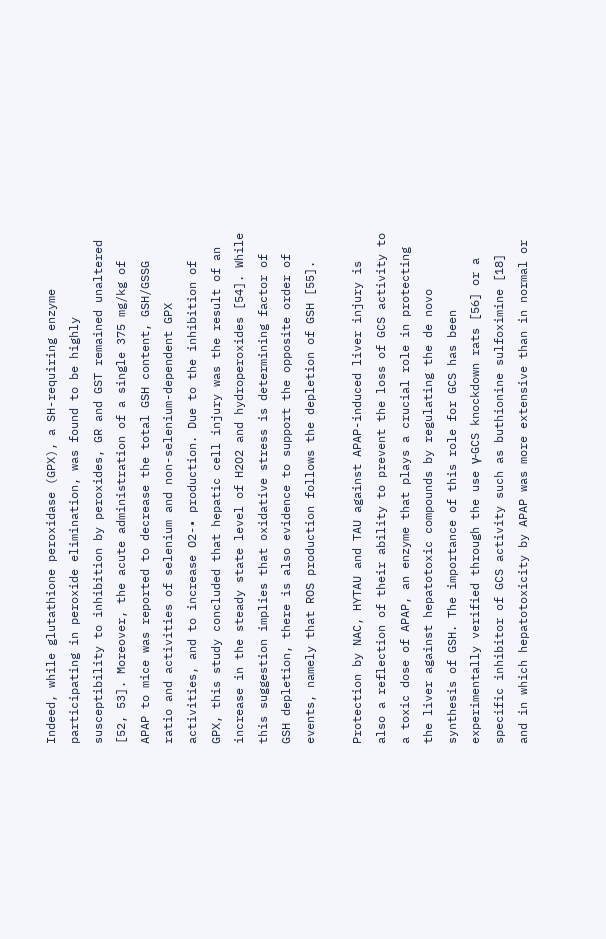Indeed, while glutathione peroxidase (GPX), a SH-requiring enzyme participating in peroxide elimination, was found to be highly susceptibility to inhibition by peroxides, GR and GST remained unaltered [52, 53]. Moreover, the acute administration of a single 375 mg/kg of APAP to mice was reported to decrease the total GSH content, GSH/GSSG ratio and activities of selenium and non-selenium-dependent GPX activities, and to increase O2-• production. Due to the inhibition of GPX, this study concluded that hepatic cell injury was the result of an increase in the steady state level of H2O2 and hydroperoxides [54]. While this suggestion implies that oxidative stress is determining factor of GSH depletion, there is also evidence to support the opposite order of events, namely that ROS production follows the depletion of GSH [55].

Protection by NAC, HYTAU and TAU against APAP-induced liver injury is also a reflection of their ability to prevent the loss of GCS activity to a toxic dose of APAP, an enzyme that plays a crucial role in protecting the liver against hepatotoxic compounds by regulating the de novo synthesis of GSH. The importance of this role for GCS has been experimentally verified through the use γ-GCS knockdown rats [56] or a specific inhibitor of GCS activity such as buthionine sulfoximine [18] and in which hepatotoxicity by APAP was more extensive than in normal or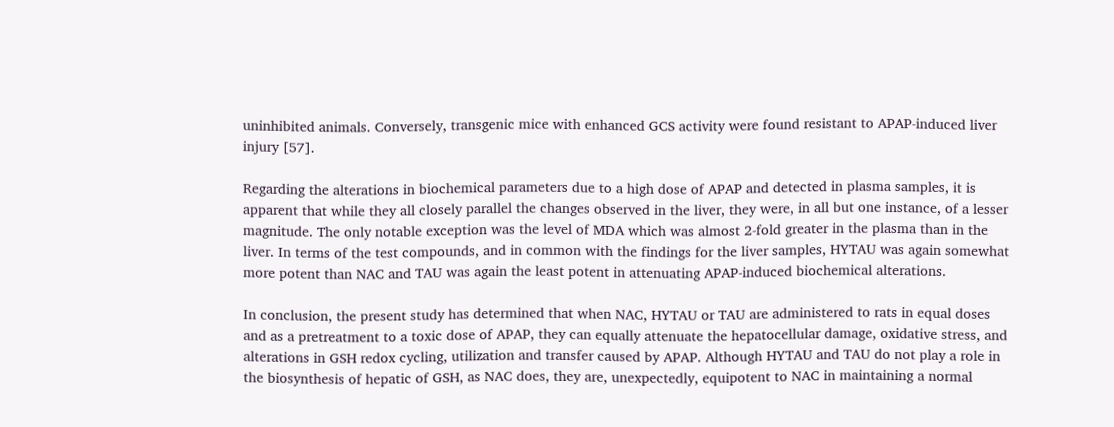uninhibited animals. Conversely, transgenic mice with enhanced GCS activity were found resistant to APAP-induced liver injury [57].

Regarding the alterations in biochemical parameters due to a high dose of APAP and detected in plasma samples, it is apparent that while they all closely parallel the changes observed in the liver, they were, in all but one instance, of a lesser magnitude. The only notable exception was the level of MDA which was almost 2-fold greater in the plasma than in the liver. In terms of the test compounds, and in common with the findings for the liver samples, HYTAU was again somewhat more potent than NAC and TAU was again the least potent in attenuating APAP-induced biochemical alterations.

In conclusion, the present study has determined that when NAC, HYTAU or TAU are administered to rats in equal doses and as a pretreatment to a toxic dose of APAP, they can equally attenuate the hepatocellular damage, oxidative stress, and alterations in GSH redox cycling, utilization and transfer caused by APAP. Although HYTAU and TAU do not play a role in the biosynthesis of hepatic of GSH, as NAC does, they are, unexpectedly, equipotent to NAC in maintaining a normal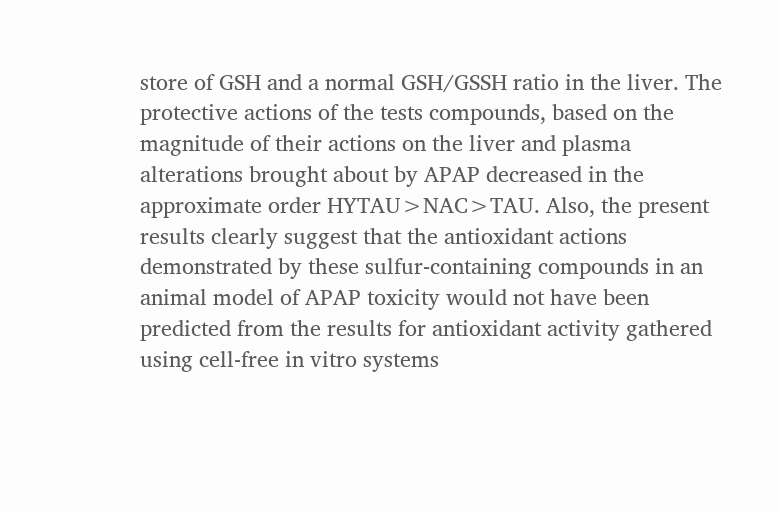store of GSH and a normal GSH/GSSH ratio in the liver. The protective actions of the tests compounds, based on the magnitude of their actions on the liver and plasma alterations brought about by APAP decreased in the approximate order HYTAU>NAC>TAU. Also, the present results clearly suggest that the antioxidant actions demonstrated by these sulfur-containing compounds in an animal model of APAP toxicity would not have been predicted from the results for antioxidant activity gathered using cell-free in vitro systems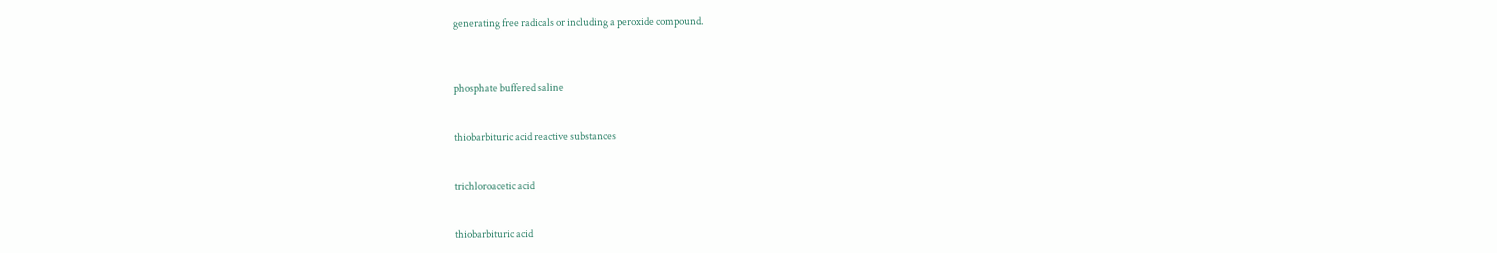generating free radicals or including a peroxide compound.



phosphate buffered saline


thiobarbituric acid reactive substances


trichloroacetic acid


thiobarbituric acid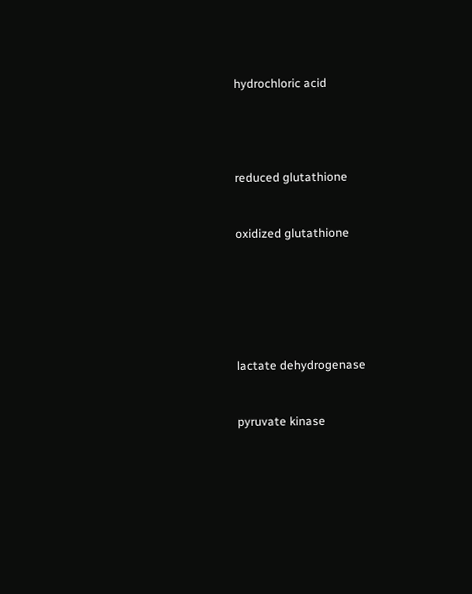hydrochloric acid




reduced glutathione


oxidized glutathione






lactate dehydrogenase


pyruvate kinase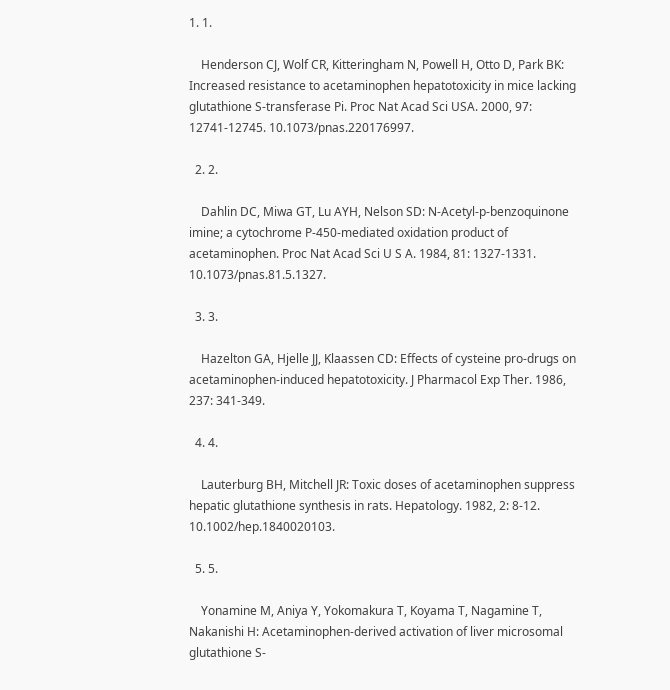1. 1.

    Henderson CJ, Wolf CR, Kitteringham N, Powell H, Otto D, Park BK: Increased resistance to acetaminophen hepatotoxicity in mice lacking glutathione S-transferase Pi. Proc Nat Acad Sci USA. 2000, 97: 12741-12745. 10.1073/pnas.220176997.

  2. 2.

    Dahlin DC, Miwa GT, Lu AYH, Nelson SD: N-Acetyl-p-benzoquinone imine; a cytochrome P-450-mediated oxidation product of acetaminophen. Proc Nat Acad Sci U S A. 1984, 81: 1327-1331. 10.1073/pnas.81.5.1327.

  3. 3.

    Hazelton GA, Hjelle JJ, Klaassen CD: Effects of cysteine pro-drugs on acetaminophen-induced hepatotoxicity. J Pharmacol Exp Ther. 1986, 237: 341-349.

  4. 4.

    Lauterburg BH, Mitchell JR: Toxic doses of acetaminophen suppress hepatic glutathione synthesis in rats. Hepatology. 1982, 2: 8-12. 10.1002/hep.1840020103.

  5. 5.

    Yonamine M, Aniya Y, Yokomakura T, Koyama T, Nagamine T, Nakanishi H: Acetaminophen-derived activation of liver microsomal glutathione S-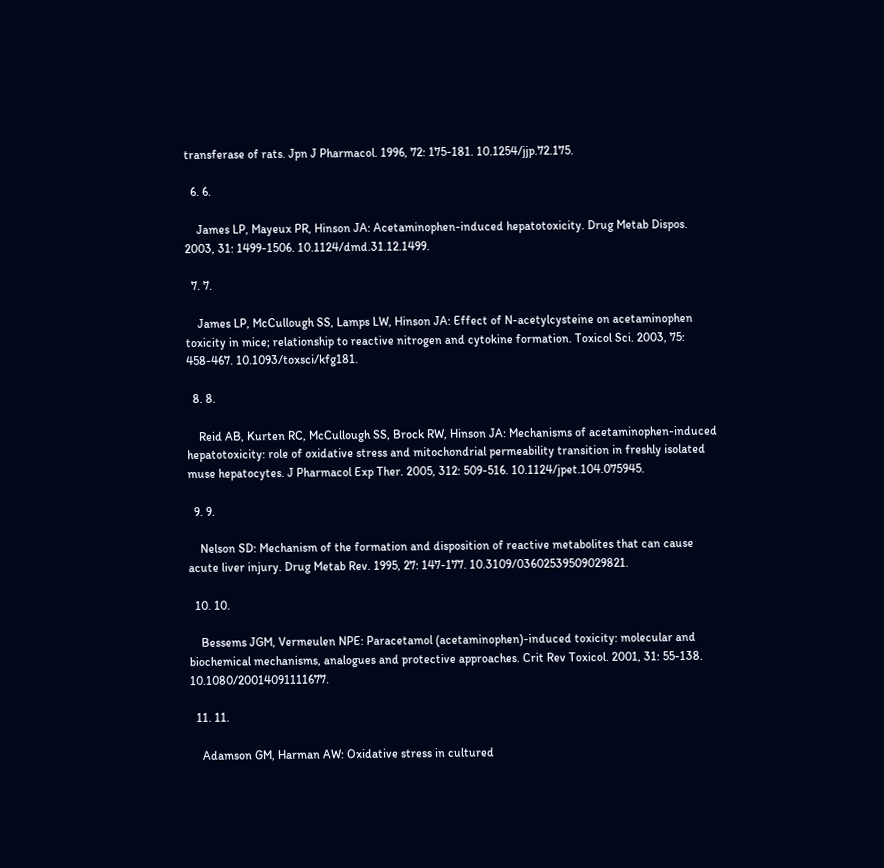transferase of rats. Jpn J Pharmacol. 1996, 72: 175-181. 10.1254/jjp.72.175.

  6. 6.

    James LP, Mayeux PR, Hinson JA: Acetaminophen-induced hepatotoxicity. Drug Metab Dispos. 2003, 31: 1499-1506. 10.1124/dmd.31.12.1499.

  7. 7.

    James LP, McCullough SS, Lamps LW, Hinson JA: Effect of N-acetylcysteine on acetaminophen toxicity in mice; relationship to reactive nitrogen and cytokine formation. Toxicol Sci. 2003, 75: 458-467. 10.1093/toxsci/kfg181.

  8. 8.

    Reid AB, Kurten RC, McCullough SS, Brock RW, Hinson JA: Mechanisms of acetaminophen-induced hepatotoxicity: role of oxidative stress and mitochondrial permeability transition in freshly isolated muse hepatocytes. J Pharmacol Exp Ther. 2005, 312: 509-516. 10.1124/jpet.104.075945.

  9. 9.

    Nelson SD: Mechanism of the formation and disposition of reactive metabolites that can cause acute liver injury. Drug Metab Rev. 1995, 27: 147-177. 10.3109/03602539509029821.

  10. 10.

    Bessems JGM, Vermeulen NPE: Paracetamol (acetaminophen)-induced toxicity: molecular and biochemical mechanisms, analogues and protective approaches. Crit Rev Toxicol. 2001, 31: 55-138. 10.1080/20014091111677.

  11. 11.

    Adamson GM, Harman AW: Oxidative stress in cultured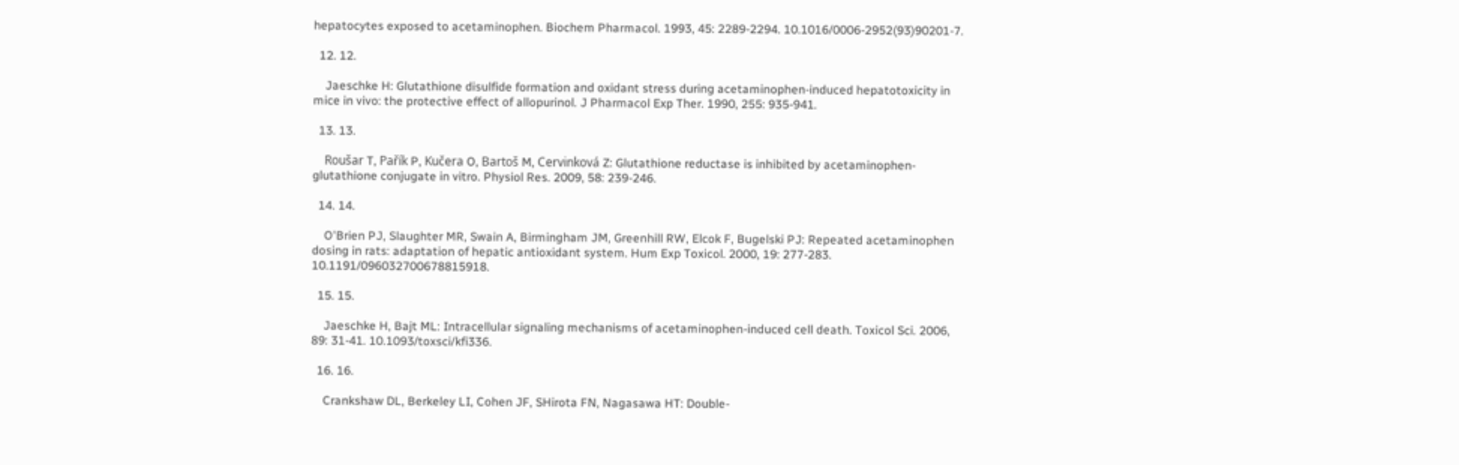hepatocytes exposed to acetaminophen. Biochem Pharmacol. 1993, 45: 2289-2294. 10.1016/0006-2952(93)90201-7.

  12. 12.

    Jaeschke H: Glutathione disulfide formation and oxidant stress during acetaminophen-induced hepatotoxicity in mice in vivo: the protective effect of allopurinol. J Pharmacol Exp Ther. 1990, 255: 935-941.

  13. 13.

    Roušar T, Pařík P, Kučera O, Bartoš M, Cervinková Z: Glutathione reductase is inhibited by acetaminophen-glutathione conjugate in vitro. Physiol Res. 2009, 58: 239-246.

  14. 14.

    O'Brien PJ, Slaughter MR, Swain A, Birmingham JM, Greenhill RW, Elcok F, Bugelski PJ: Repeated acetaminophen dosing in rats: adaptation of hepatic antioxidant system. Hum Exp Toxicol. 2000, 19: 277-283. 10.1191/096032700678815918.

  15. 15.

    Jaeschke H, Bajt ML: Intracellular signaling mechanisms of acetaminophen-induced cell death. Toxicol Sci. 2006, 89: 31-41. 10.1093/toxsci/kfi336.

  16. 16.

    Crankshaw DL, Berkeley LI, Cohen JF, SHirota FN, Nagasawa HT: Double-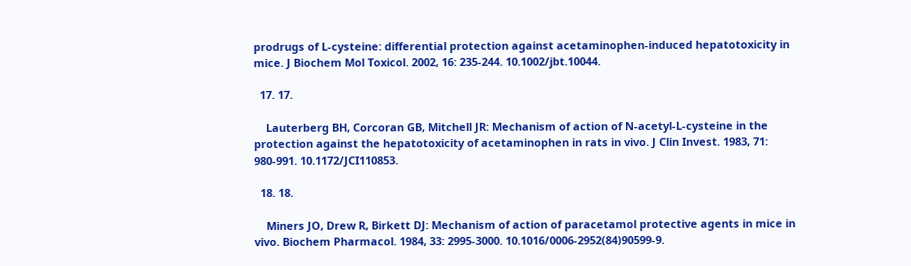prodrugs of L-cysteine: differential protection against acetaminophen-induced hepatotoxicity in mice. J Biochem Mol Toxicol. 2002, 16: 235-244. 10.1002/jbt.10044.

  17. 17.

    Lauterberg BH, Corcoran GB, Mitchell JR: Mechanism of action of N-acetyl-L-cysteine in the protection against the hepatotoxicity of acetaminophen in rats in vivo. J Clin Invest. 1983, 71: 980-991. 10.1172/JCI110853.

  18. 18.

    Miners JO, Drew R, Birkett DJ: Mechanism of action of paracetamol protective agents in mice in vivo. Biochem Pharmacol. 1984, 33: 2995-3000. 10.1016/0006-2952(84)90599-9.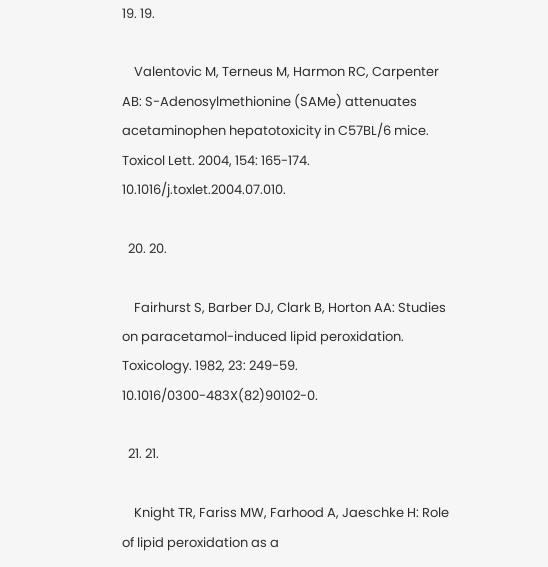19. 19.

    Valentovic M, Terneus M, Harmon RC, Carpenter AB: S-Adenosylmethionine (SAMe) attenuates acetaminophen hepatotoxicity in C57BL/6 mice. Toxicol Lett. 2004, 154: 165-174. 10.1016/j.toxlet.2004.07.010.

  20. 20.

    Fairhurst S, Barber DJ, Clark B, Horton AA: Studies on paracetamol-induced lipid peroxidation. Toxicology. 1982, 23: 249-59. 10.1016/0300-483X(82)90102-0.

  21. 21.

    Knight TR, Fariss MW, Farhood A, Jaeschke H: Role of lipid peroxidation as a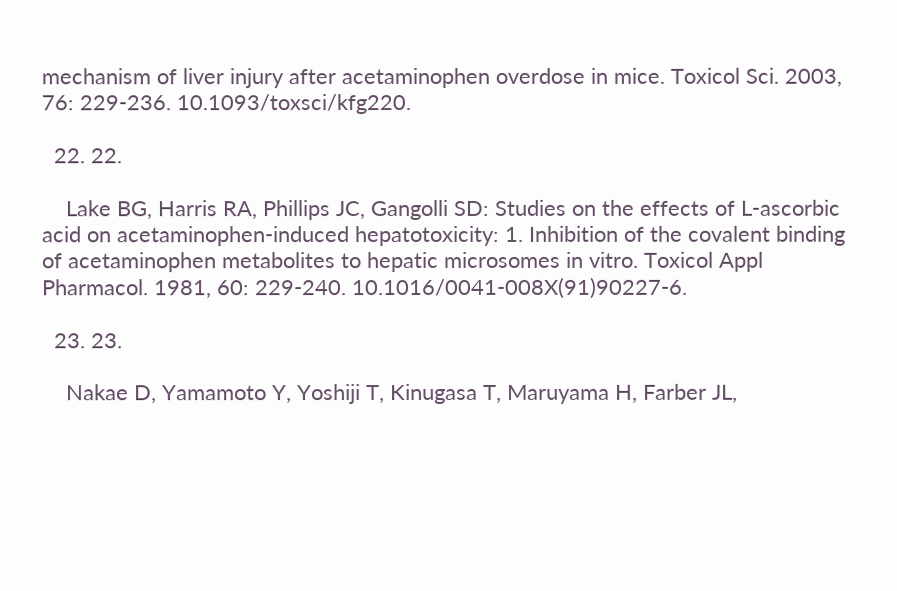mechanism of liver injury after acetaminophen overdose in mice. Toxicol Sci. 2003, 76: 229-236. 10.1093/toxsci/kfg220.

  22. 22.

    Lake BG, Harris RA, Phillips JC, Gangolli SD: Studies on the effects of L-ascorbic acid on acetaminophen-induced hepatotoxicity: 1. Inhibition of the covalent binding of acetaminophen metabolites to hepatic microsomes in vitro. Toxicol Appl Pharmacol. 1981, 60: 229-240. 10.1016/0041-008X(91)90227-6.

  23. 23.

    Nakae D, Yamamoto Y, Yoshiji T, Kinugasa T, Maruyama H, Farber JL,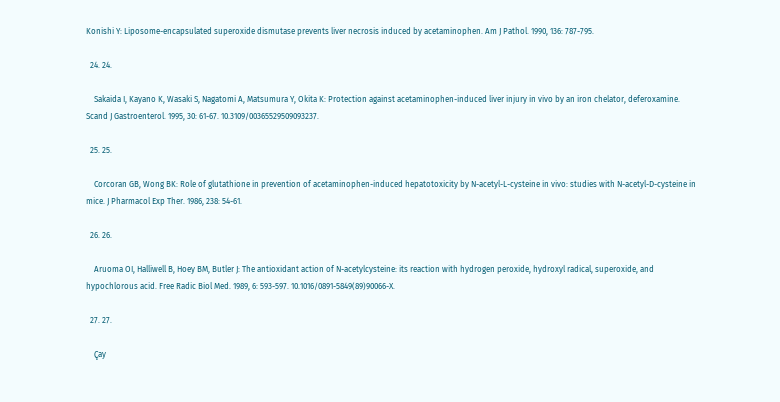Konishi Y: Liposome-encapsulated superoxide dismutase prevents liver necrosis induced by acetaminophen. Am J Pathol. 1990, 136: 787-795.

  24. 24.

    Sakaida I, Kayano K, Wasaki S, Nagatomi A, Matsumura Y, Okita K: Protection against acetaminophen-induced liver injury in vivo by an iron chelator, deferoxamine. Scand J Gastroenterol. 1995, 30: 61-67. 10.3109/00365529509093237.

  25. 25.

    Corcoran GB, Wong BK: Role of glutathione in prevention of acetaminophen-induced hepatotoxicity by N-acetyl-L-cysteine in vivo: studies with N-acetyl-D-cysteine in mice. J Pharmacol Exp Ther. 1986, 238: 54-61.

  26. 26.

    Aruoma OI, Halliwell B, Hoey BM, Butler J: The antioxidant action of N-acetylcysteine: its reaction with hydrogen peroxide, hydroxyl radical, superoxide, and hypochlorous acid. Free Radic Biol Med. 1989, 6: 593-597. 10.1016/0891-5849(89)90066-X.

  27. 27.

    Çay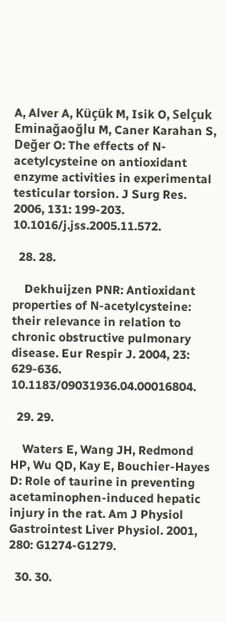A, Alver A, Küçük M, Isik O, Selçuk Eminağaoğlu M, Caner Karahan S, Değer O: The effects of N-acetylcysteine on antioxidant enzyme activities in experimental testicular torsion. J Surg Res. 2006, 131: 199-203. 10.1016/j.jss.2005.11.572.

  28. 28.

    Dekhuijzen PNR: Antioxidant properties of N-acetylcysteine: their relevance in relation to chronic obstructive pulmonary disease. Eur Respir J. 2004, 23: 629-636. 10.1183/09031936.04.00016804.

  29. 29.

    Waters E, Wang JH, Redmond HP, Wu QD, Kay E, Bouchier-Hayes D: Role of taurine in preventing acetaminophen-induced hepatic injury in the rat. Am J Physiol Gastrointest Liver Physiol. 2001, 280: G1274-G1279.

  30. 30.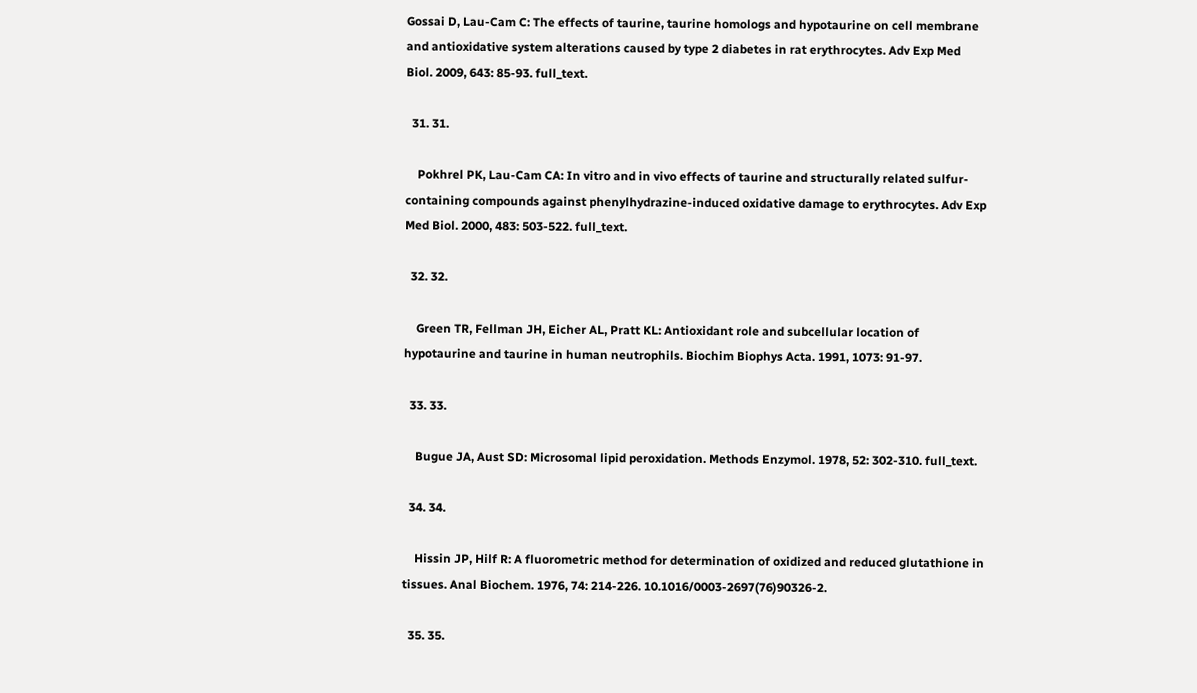Gossai D, Lau-Cam C: The effects of taurine, taurine homologs and hypotaurine on cell membrane and antioxidative system alterations caused by type 2 diabetes in rat erythrocytes. Adv Exp Med Biol. 2009, 643: 85-93. full_text.

  31. 31.

    Pokhrel PK, Lau-Cam CA: In vitro and in vivo effects of taurine and structurally related sulfur-containing compounds against phenylhydrazine-induced oxidative damage to erythrocytes. Adv Exp Med Biol. 2000, 483: 503-522. full_text.

  32. 32.

    Green TR, Fellman JH, Eicher AL, Pratt KL: Antioxidant role and subcellular location of hypotaurine and taurine in human neutrophils. Biochim Biophys Acta. 1991, 1073: 91-97.

  33. 33.

    Bugue JA, Aust SD: Microsomal lipid peroxidation. Methods Enzymol. 1978, 52: 302-310. full_text.

  34. 34.

    Hissin JP, Hilf R: A fluorometric method for determination of oxidized and reduced glutathione in tissues. Anal Biochem. 1976, 74: 214-226. 10.1016/0003-2697(76)90326-2.

  35. 35.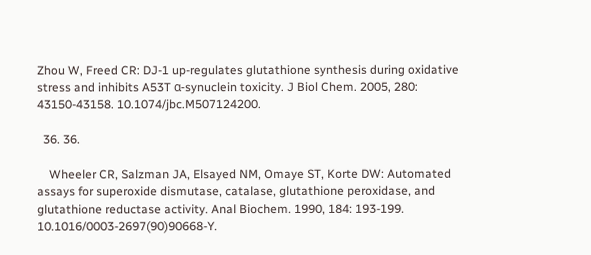Zhou W, Freed CR: DJ-1 up-regulates glutathione synthesis during oxidative stress and inhibits A53T α-synuclein toxicity. J Biol Chem. 2005, 280: 43150-43158. 10.1074/jbc.M507124200.

  36. 36.

    Wheeler CR, Salzman JA, Elsayed NM, Omaye ST, Korte DW: Automated assays for superoxide dismutase, catalase, glutathione peroxidase, and glutathione reductase activity. Anal Biochem. 1990, 184: 193-199. 10.1016/0003-2697(90)90668-Y.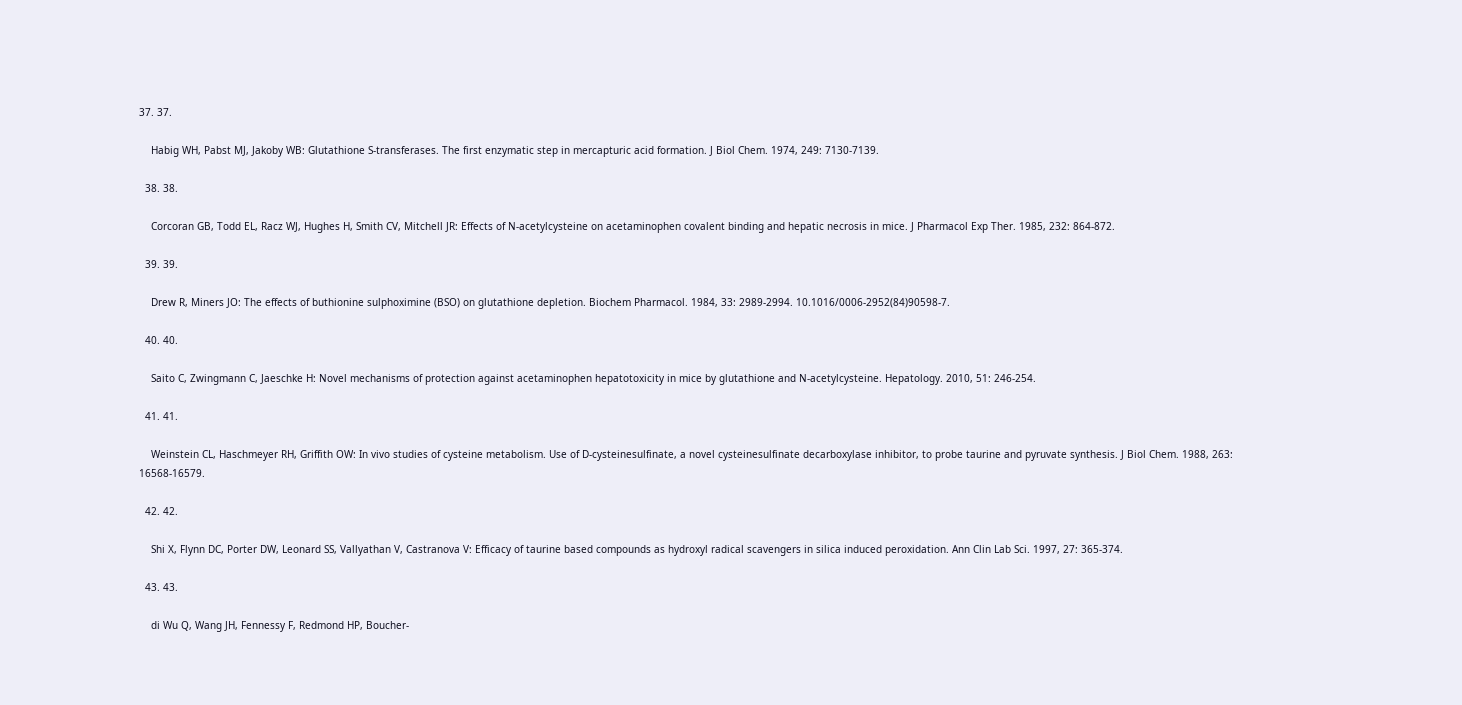37. 37.

    Habig WH, Pabst MJ, Jakoby WB: Glutathione S-transferases. The first enzymatic step in mercapturic acid formation. J Biol Chem. 1974, 249: 7130-7139.

  38. 38.

    Corcoran GB, Todd EL, Racz WJ, Hughes H, Smith CV, Mitchell JR: Effects of N-acetylcysteine on acetaminophen covalent binding and hepatic necrosis in mice. J Pharmacol Exp Ther. 1985, 232: 864-872.

  39. 39.

    Drew R, Miners JO: The effects of buthionine sulphoximine (BSO) on glutathione depletion. Biochem Pharmacol. 1984, 33: 2989-2994. 10.1016/0006-2952(84)90598-7.

  40. 40.

    Saito C, Zwingmann C, Jaeschke H: Novel mechanisms of protection against acetaminophen hepatotoxicity in mice by glutathione and N-acetylcysteine. Hepatology. 2010, 51: 246-254.

  41. 41.

    Weinstein CL, Haschmeyer RH, Griffith OW: In vivo studies of cysteine metabolism. Use of D-cysteinesulfinate, a novel cysteinesulfinate decarboxylase inhibitor, to probe taurine and pyruvate synthesis. J Biol Chem. 1988, 263: 16568-16579.

  42. 42.

    Shi X, Flynn DC, Porter DW, Leonard SS, Vallyathan V, Castranova V: Efficacy of taurine based compounds as hydroxyl radical scavengers in silica induced peroxidation. Ann Clin Lab Sci. 1997, 27: 365-374.

  43. 43.

    di Wu Q, Wang JH, Fennessy F, Redmond HP, Boucher-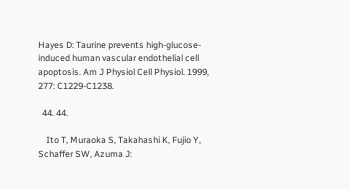Hayes D: Taurine prevents high-glucose-induced human vascular endothelial cell apoptosis. Am J Physiol Cell Physiol. 1999, 277: C1229-C1238.

  44. 44.

    Ito T, Muraoka S, Takahashi K, Fujio Y, Schaffer SW, Azuma J: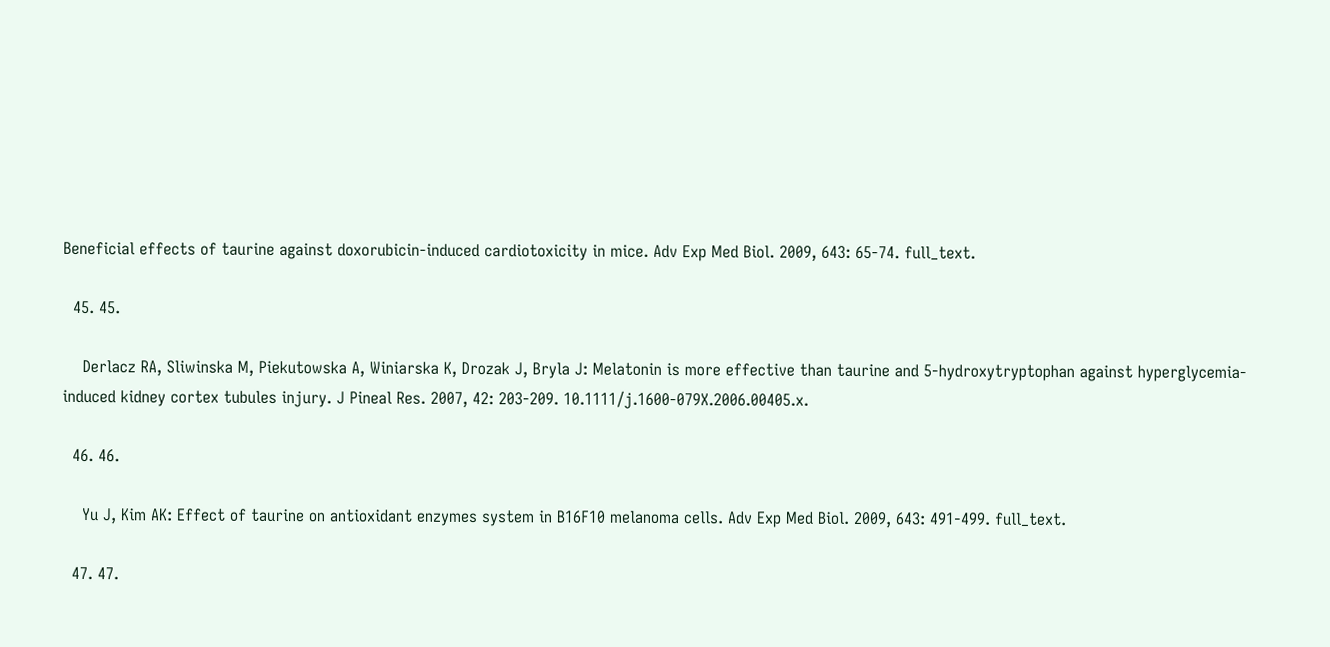Beneficial effects of taurine against doxorubicin-induced cardiotoxicity in mice. Adv Exp Med Biol. 2009, 643: 65-74. full_text.

  45. 45.

    Derlacz RA, Sliwinska M, Piekutowska A, Winiarska K, Drozak J, Bryla J: Melatonin is more effective than taurine and 5-hydroxytryptophan against hyperglycemia-induced kidney cortex tubules injury. J Pineal Res. 2007, 42: 203-209. 10.1111/j.1600-079X.2006.00405.x.

  46. 46.

    Yu J, Kim AK: Effect of taurine on antioxidant enzymes system in B16F10 melanoma cells. Adv Exp Med Biol. 2009, 643: 491-499. full_text.

  47. 47.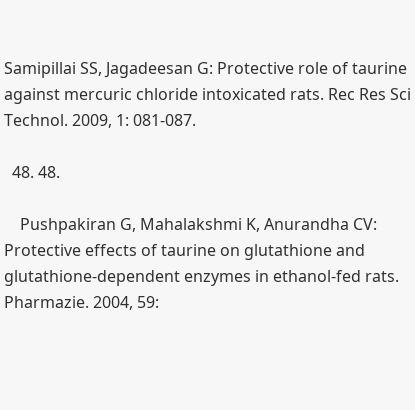Samipillai SS, Jagadeesan G: Protective role of taurine against mercuric chloride intoxicated rats. Rec Res Sci Technol. 2009, 1: 081-087.

  48. 48.

    Pushpakiran G, Mahalakshmi K, Anurandha CV: Protective effects of taurine on glutathione and glutathione-dependent enzymes in ethanol-fed rats. Pharmazie. 2004, 59: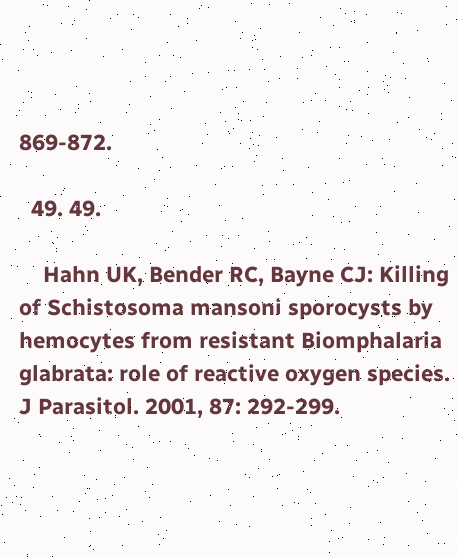869-872.

  49. 49.

    Hahn UK, Bender RC, Bayne CJ: Killing of Schistosoma mansoni sporocysts by hemocytes from resistant Biomphalaria glabrata: role of reactive oxygen species. J Parasitol. 2001, 87: 292-299.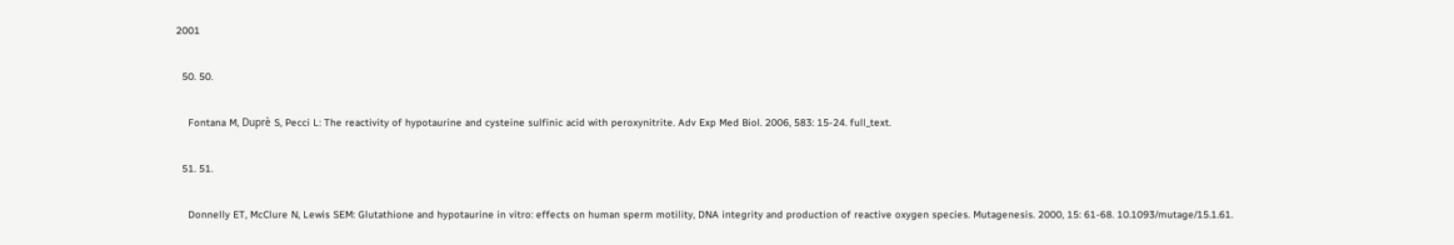2001

  50. 50.

    Fontana M, Duprè S, Pecci L: The reactivity of hypotaurine and cysteine sulfinic acid with peroxynitrite. Adv Exp Med Biol. 2006, 583: 15-24. full_text.

  51. 51.

    Donnelly ET, McClure N, Lewis SEM: Glutathione and hypotaurine in vitro: effects on human sperm motility, DNA integrity and production of reactive oxygen species. Mutagenesis. 2000, 15: 61-68. 10.1093/mutage/15.1.61.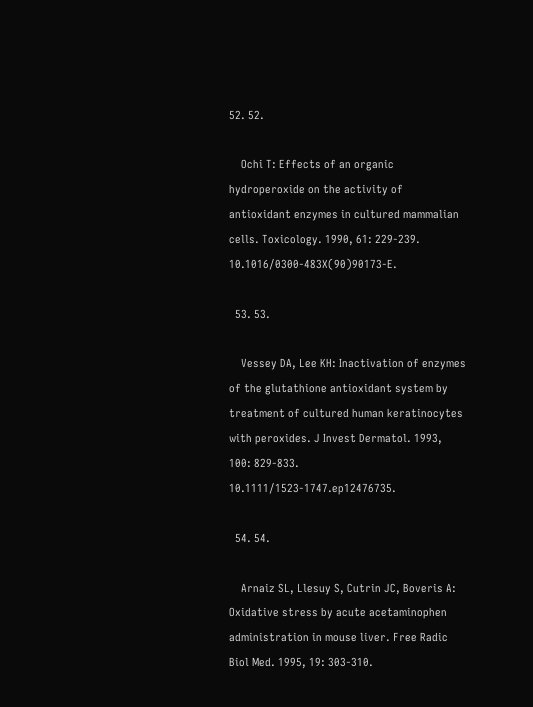52. 52.

    Ochi T: Effects of an organic hydroperoxide on the activity of antioxidant enzymes in cultured mammalian cells. Toxicology. 1990, 61: 229-239. 10.1016/0300-483X(90)90173-E.

  53. 53.

    Vessey DA, Lee KH: Inactivation of enzymes of the glutathione antioxidant system by treatment of cultured human keratinocytes with peroxides. J Invest Dermatol. 1993, 100: 829-833. 10.1111/1523-1747.ep12476735.

  54. 54.

    Arnaiz SL, Llesuy S, Cutrin JC, Boveris A: Oxidative stress by acute acetaminophen administration in mouse liver. Free Radic Biol Med. 1995, 19: 303-310.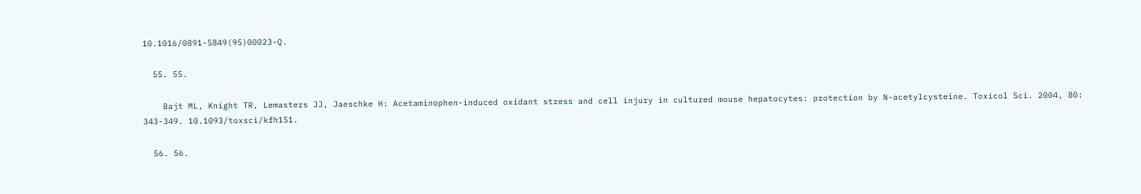10.1016/0891-5849(95)00023-Q.

  55. 55.

    Bajt ML, Knight TR, Lemasters JJ, Jaeschke H: Acetaminophen-induced oxidant stress and cell injury in cultured mouse hepatocytes: protection by N-acetylcysteine. Toxicol Sci. 2004, 80: 343-349. 10.1093/toxsci/kfh151.

  56. 56.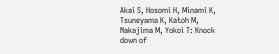Akai S, Hosomi H, Minami K, Tsuneyama K, Katoh M, Nakajima M, Yokoi T: Knock down of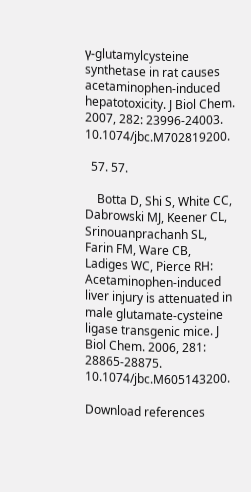γ-glutamylcysteine synthetase in rat causes acetaminophen-induced hepatotoxicity. J Biol Chem. 2007, 282: 23996-24003. 10.1074/jbc.M702819200.

  57. 57.

    Botta D, Shi S, White CC, Dabrowski MJ, Keener CL, Srinouanprachanh SL, Farin FM, Ware CB, Ladiges WC, Pierce RH: Acetaminophen-induced liver injury is attenuated in male glutamate-cysteine ligase transgenic mice. J Biol Chem. 2006, 281: 28865-28875. 10.1074/jbc.M605143200.

Download references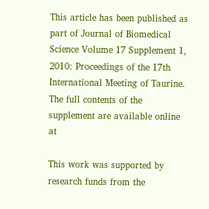This article has been published as part of Journal of Biomedical Science Volume 17 Supplement 1, 2010: Proceedings of the 17th International Meeting of Taurine. The full contents of the supplement are available online at

This work was supported by research funds from the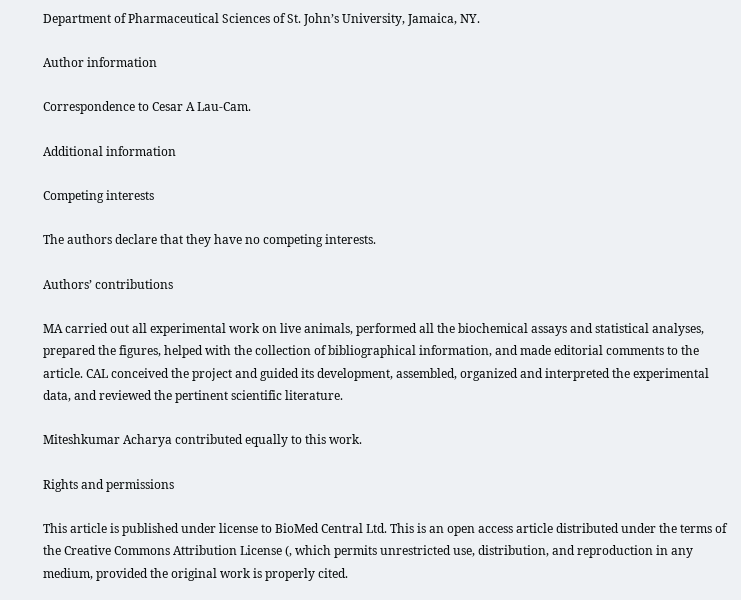Department of Pharmaceutical Sciences of St. John’s University, Jamaica, NY.

Author information

Correspondence to Cesar A Lau-Cam.

Additional information

Competing interests

The authors declare that they have no competing interests.

Authors’ contributions

MA carried out all experimental work on live animals, performed all the biochemical assays and statistical analyses, prepared the figures, helped with the collection of bibliographical information, and made editorial comments to the article. CAL conceived the project and guided its development, assembled, organized and interpreted the experimental data, and reviewed the pertinent scientific literature.

Miteshkumar Acharya contributed equally to this work.

Rights and permissions

This article is published under license to BioMed Central Ltd. This is an open access article distributed under the terms of the Creative Commons Attribution License (, which permits unrestricted use, distribution, and reproduction in any medium, provided the original work is properly cited.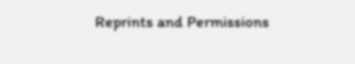Reprints and Permissions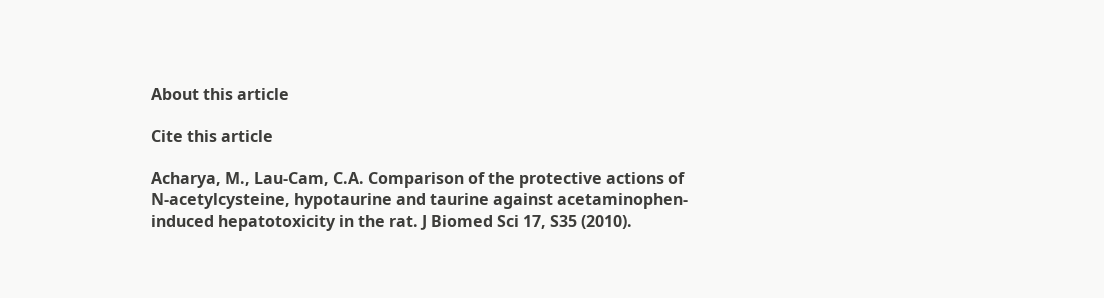About this article

Cite this article

Acharya, M., Lau-Cam, C.A. Comparison of the protective actions of N-acetylcysteine, hypotaurine and taurine against acetaminophen-induced hepatotoxicity in the rat. J Biomed Sci 17, S35 (2010).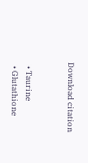Download citation


  • Taurine
  • Glutathione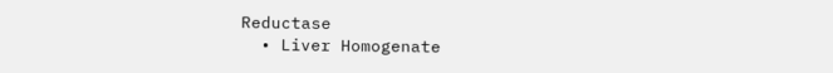Reductase
  • Liver Homogenate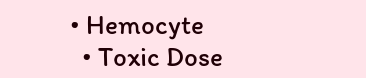• Hemocyte
  • Toxic Dose